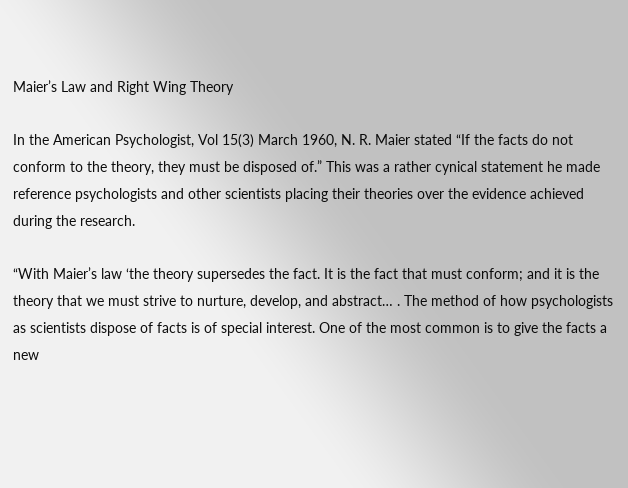Maier’s Law and Right Wing Theory

In the American Psychologist, Vol 15(3) March 1960, N. R. Maier stated “If the facts do not conform to the theory, they must be disposed of.” This was a rather cynical statement he made reference psychologists and other scientists placing their theories over the evidence achieved during the research.

“With Maier’s law ‘the theory supersedes the fact. It is the fact that must conform; and it is the theory that we must strive to nurture, develop, and abstract… . The method of how psychologists as scientists dispose of facts is of special interest. One of the most common is to give the facts a new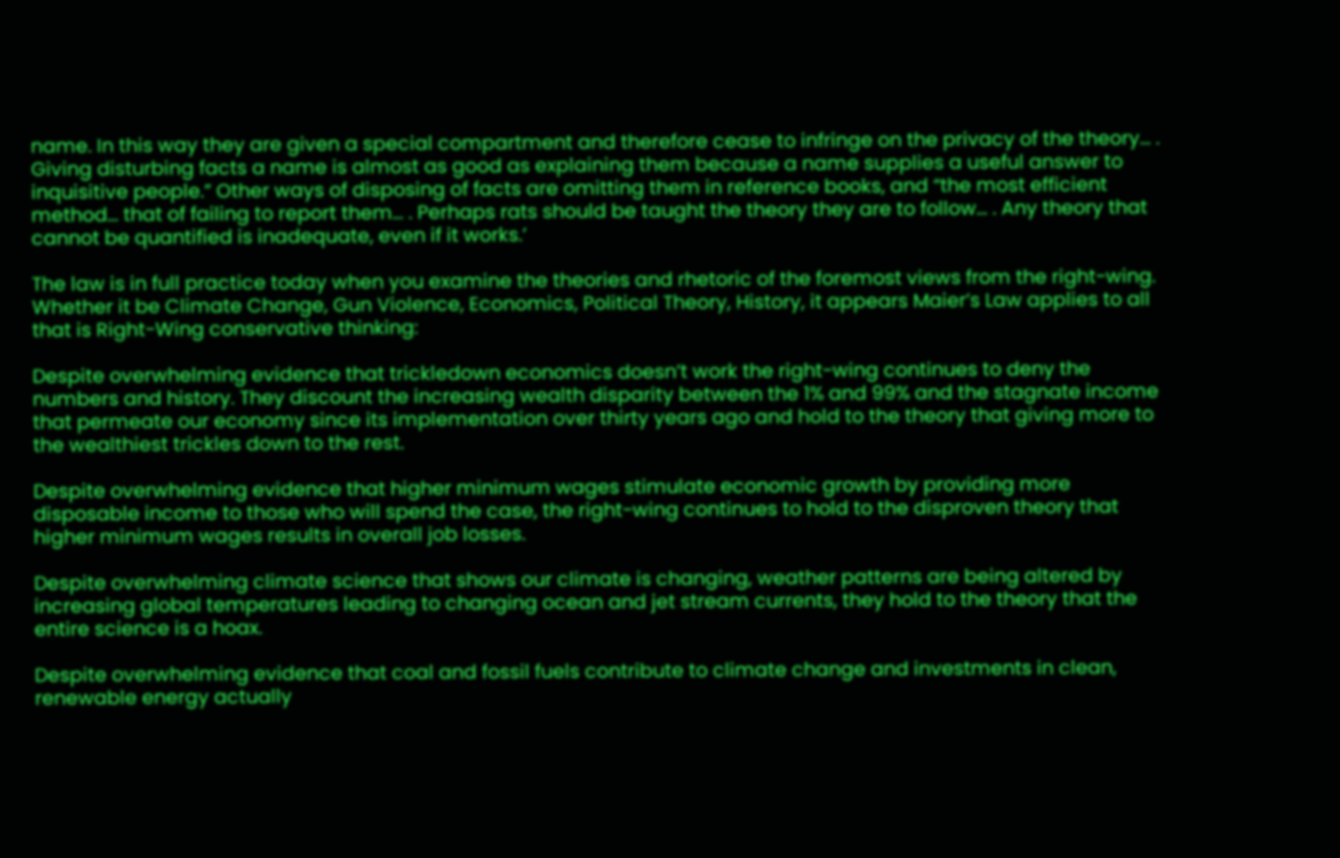name. In this way they are given a special compartment and therefore cease to infringe on the privacy of the theory… . Giving disturbing facts a name is almost as good as explaining them because a name supplies a useful answer to inquisitive people.” Other ways of disposing of facts are omitting them in reference books, and “the most efficient method… that of failing to report them… . Perhaps rats should be taught the theory they are to follow… . Any theory that cannot be quantified is inadequate, even if it works.’

The law is in full practice today when you examine the theories and rhetoric of the foremost views from the right-wing. Whether it be Climate Change, Gun Violence, Economics, Political Theory, History, it appears Maier’s Law applies to all that is Right-Wing conservative thinking:

Despite overwhelming evidence that trickledown economics doesn’t work the right-wing continues to deny the numbers and history. They discount the increasing wealth disparity between the 1% and 99% and the stagnate income that permeate our economy since its implementation over thirty years ago and hold to the theory that giving more to the wealthiest trickles down to the rest.

Despite overwhelming evidence that higher minimum wages stimulate economic growth by providing more disposable income to those who will spend the case, the right-wing continues to hold to the disproven theory that higher minimum wages results in overall job losses.

Despite overwhelming climate science that shows our climate is changing, weather patterns are being altered by increasing global temperatures leading to changing ocean and jet stream currents, they hold to the theory that the entire science is a hoax.

Despite overwhelming evidence that coal and fossil fuels contribute to climate change and investments in clean, renewable energy actually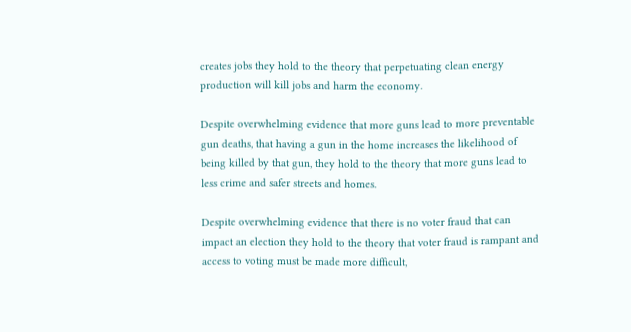creates jobs they hold to the theory that perpetuating clean energy production will kill jobs and harm the economy.

Despite overwhelming evidence that more guns lead to more preventable gun deaths, that having a gun in the home increases the likelihood of being killed by that gun, they hold to the theory that more guns lead to less crime and safer streets and homes.

Despite overwhelming evidence that there is no voter fraud that can impact an election they hold to the theory that voter fraud is rampant and access to voting must be made more difficult,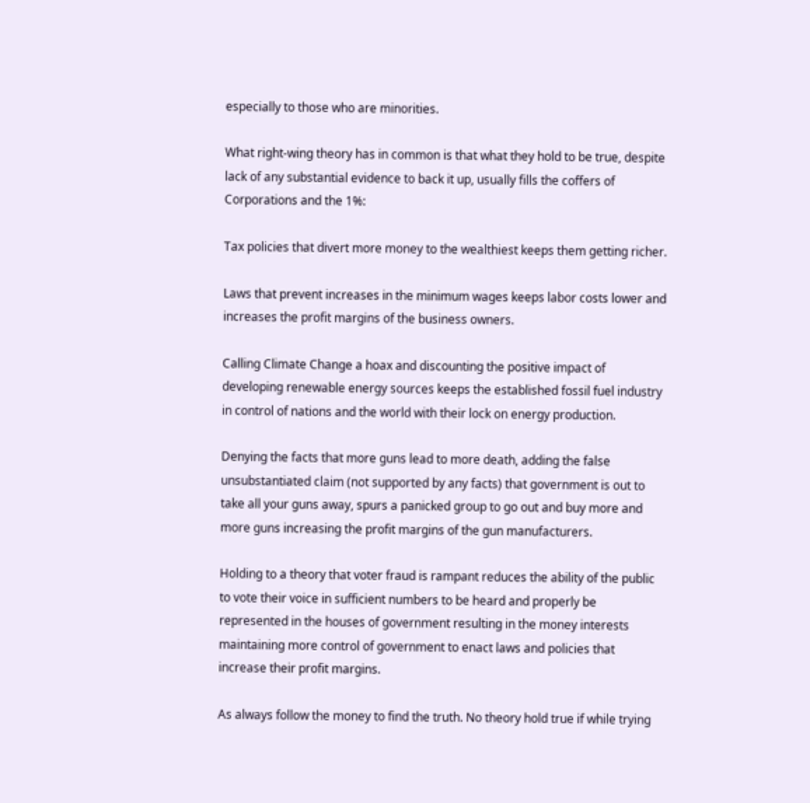especially to those who are minorities.

What right-wing theory has in common is that what they hold to be true, despite lack of any substantial evidence to back it up, usually fills the coffers of Corporations and the 1%:

Tax policies that divert more money to the wealthiest keeps them getting richer.

Laws that prevent increases in the minimum wages keeps labor costs lower and increases the profit margins of the business owners.

Calling Climate Change a hoax and discounting the positive impact of developing renewable energy sources keeps the established fossil fuel industry in control of nations and the world with their lock on energy production.

Denying the facts that more guns lead to more death, adding the false unsubstantiated claim (not supported by any facts) that government is out to take all your guns away, spurs a panicked group to go out and buy more and more guns increasing the profit margins of the gun manufacturers.

Holding to a theory that voter fraud is rampant reduces the ability of the public to vote their voice in sufficient numbers to be heard and properly be represented in the houses of government resulting in the money interests maintaining more control of government to enact laws and policies that increase their profit margins.

As always follow the money to find the truth. No theory hold true if while trying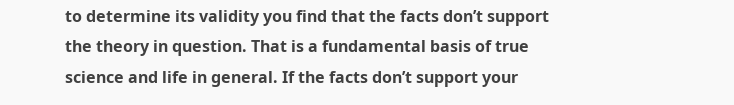to determine its validity you find that the facts don’t support the theory in question. That is a fundamental basis of true science and life in general. If the facts don’t support your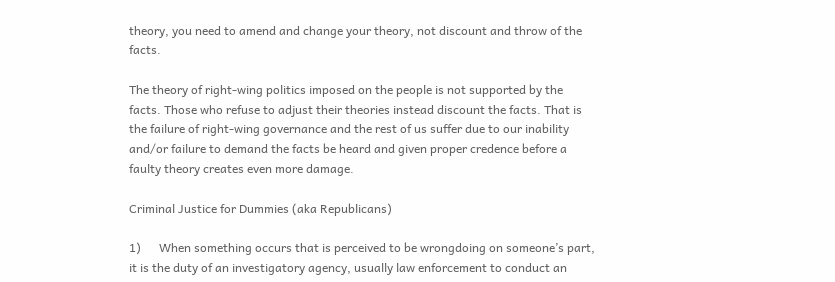theory, you need to amend and change your theory, not discount and throw of the facts.

The theory of right-wing politics imposed on the people is not supported by the facts. Those who refuse to adjust their theories instead discount the facts. That is the failure of right-wing governance and the rest of us suffer due to our inability and/or failure to demand the facts be heard and given proper credence before a faulty theory creates even more damage.

Criminal Justice for Dummies (aka Republicans)

1)      When something occurs that is perceived to be wrongdoing on someone’s part, it is the duty of an investigatory agency, usually law enforcement to conduct an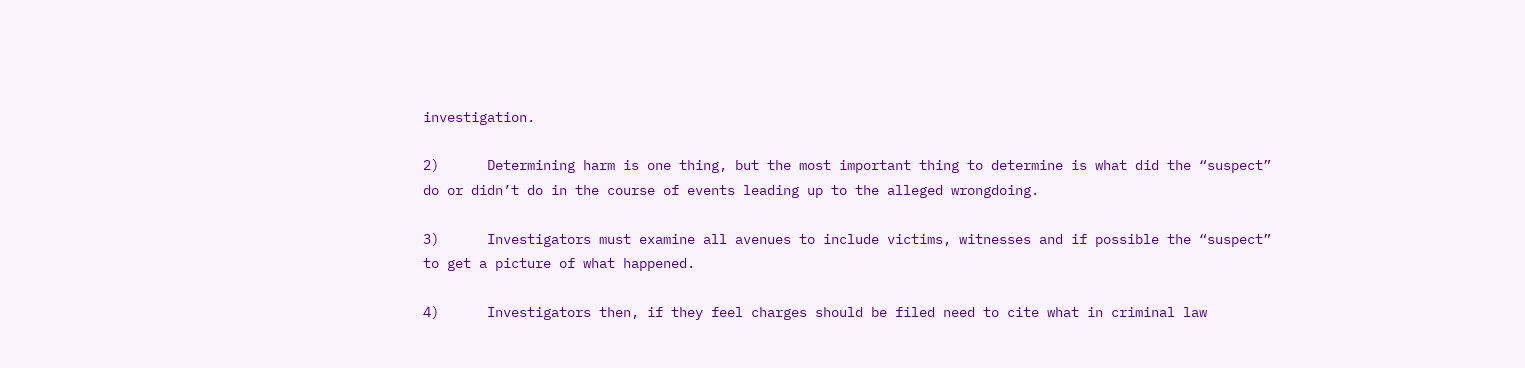investigation.

2)      Determining harm is one thing, but the most important thing to determine is what did the “suspect” do or didn’t do in the course of events leading up to the alleged wrongdoing.

3)      Investigators must examine all avenues to include victims, witnesses and if possible the “suspect” to get a picture of what happened.

4)      Investigators then, if they feel charges should be filed need to cite what in criminal law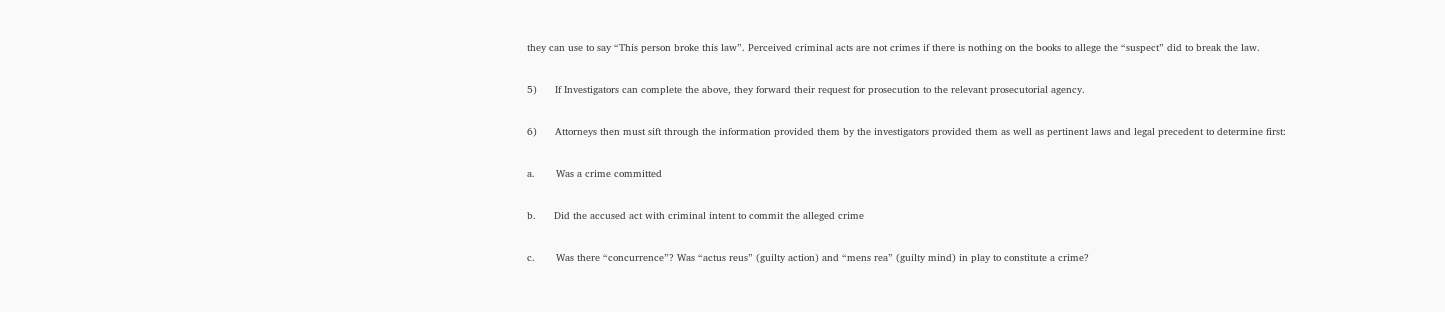they can use to say “This person broke this law”. Perceived criminal acts are not crimes if there is nothing on the books to allege the “suspect” did to break the law.

5)      If Investigators can complete the above, they forward their request for prosecution to the relevant prosecutorial agency.

6)      Attorneys then must sift through the information provided them by the investigators provided them as well as pertinent laws and legal precedent to determine first:

a.       Was a crime committed

b.      Did the accused act with criminal intent to commit the alleged crime

c.       Was there “concurrence”? Was “actus reus” (guilty action) and “mens rea” (guilty mind) in play to constitute a crime?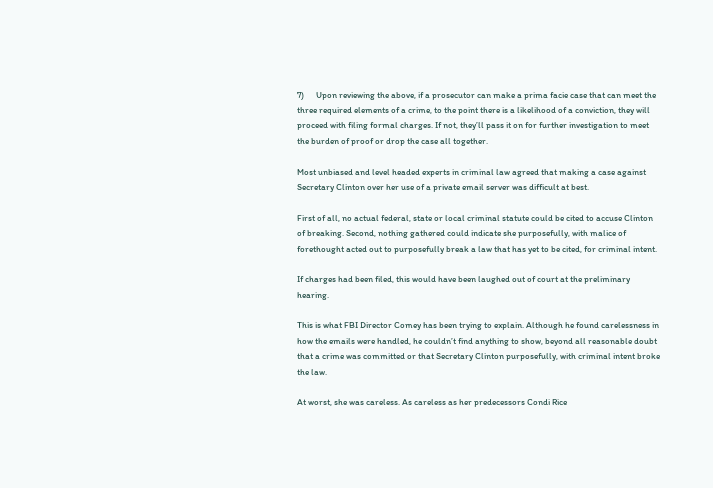7)      Upon reviewing the above, if a prosecutor can make a prima facie case that can meet the three required elements of a crime, to the point there is a likelihood of a conviction, they will proceed with filing formal charges. If not, they’ll pass it on for further investigation to meet the burden of proof or drop the case all together.

Most unbiased and level headed experts in criminal law agreed that making a case against Secretary Clinton over her use of a private email server was difficult at best.

First of all, no actual federal, state or local criminal statute could be cited to accuse Clinton of breaking. Second, nothing gathered could indicate she purposefully, with malice of forethought acted out to purposefully break a law that has yet to be cited, for criminal intent.

If charges had been filed, this would have been laughed out of court at the preliminary hearing.

This is what FBI Director Comey has been trying to explain. Although he found carelessness in how the emails were handled, he couldn’t find anything to show, beyond all reasonable doubt that a crime was committed or that Secretary Clinton purposefully, with criminal intent broke the law.

At worst, she was careless. As careless as her predecessors Condi Rice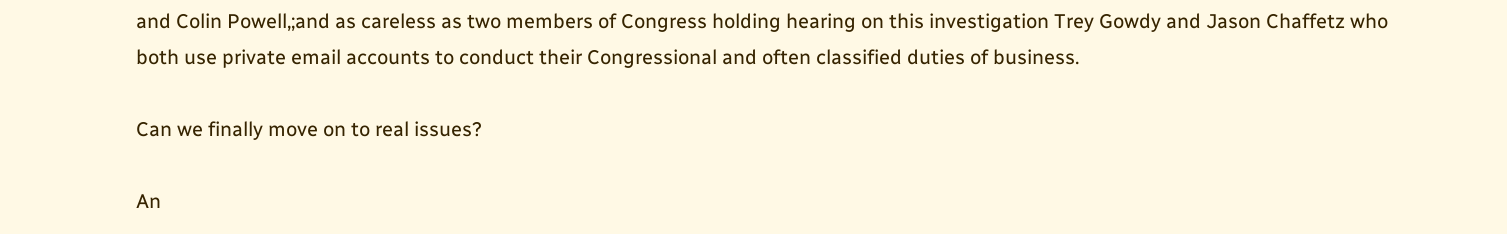and Colin Powell,;and as careless as two members of Congress holding hearing on this investigation Trey Gowdy and Jason Chaffetz who both use private email accounts to conduct their Congressional and often classified duties of business.

Can we finally move on to real issues?

An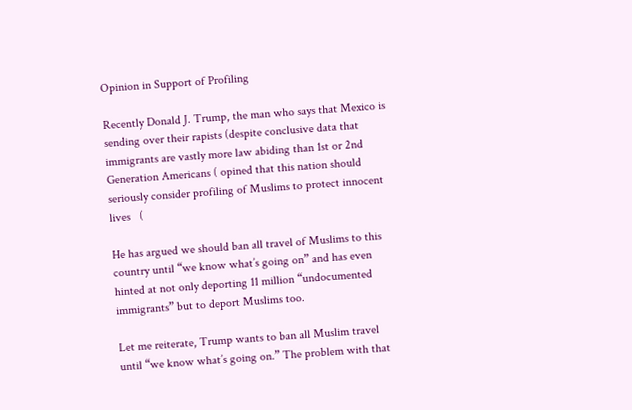Opinion in Support of Profiling

Recently Donald J. Trump, the man who says that Mexico is sending over their rapists (despite conclusive data that immigrants are vastly more law abiding than 1st or 2nd Generation Americans ( opined that this nation should seriously consider profiling of Muslims to protect innocent lives   (

He has argued we should ban all travel of Muslims to this country until “we know what’s going on” and has even hinted at not only deporting 11 million “undocumented immigrants” but to deport Muslims too.

Let me reiterate, Trump wants to ban all Muslim travel until “we know what’s going on.” The problem with that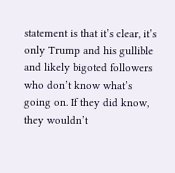statement is that it’s clear, it’s only Trump and his gullible and likely bigoted followers who don’t know what’s going on. If they did know, they wouldn’t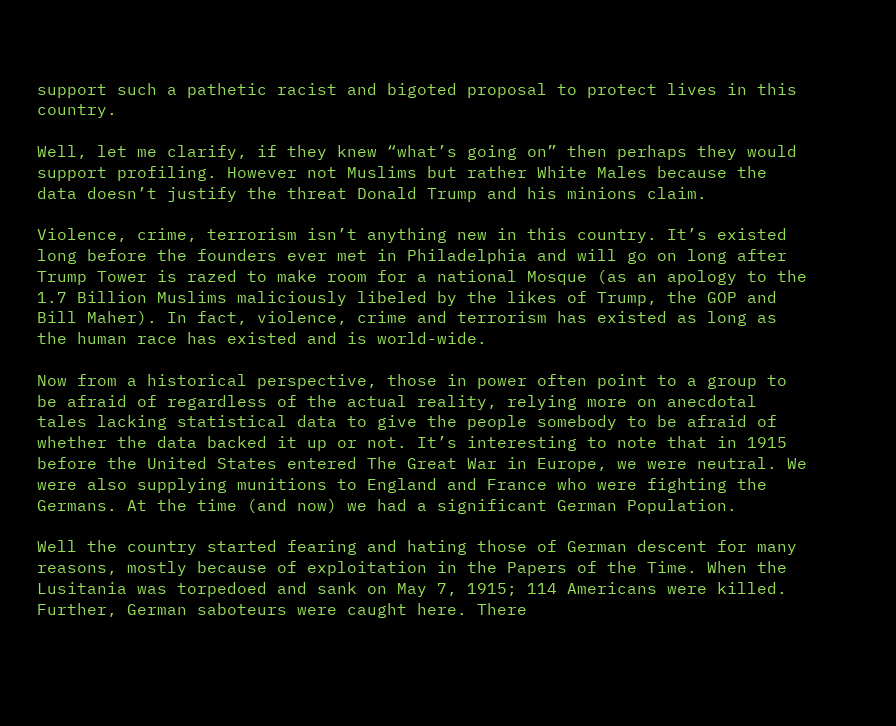support such a pathetic racist and bigoted proposal to protect lives in this country.

Well, let me clarify, if they knew “what’s going on” then perhaps they would support profiling. However not Muslims but rather White Males because the data doesn’t justify the threat Donald Trump and his minions claim.

Violence, crime, terrorism isn’t anything new in this country. It’s existed long before the founders ever met in Philadelphia and will go on long after Trump Tower is razed to make room for a national Mosque (as an apology to the 1.7 Billion Muslims maliciously libeled by the likes of Trump, the GOP and Bill Maher). In fact, violence, crime and terrorism has existed as long as the human race has existed and is world-wide.

Now from a historical perspective, those in power often point to a group to be afraid of regardless of the actual reality, relying more on anecdotal tales lacking statistical data to give the people somebody to be afraid of whether the data backed it up or not. It’s interesting to note that in 1915 before the United States entered The Great War in Europe, we were neutral. We were also supplying munitions to England and France who were fighting the Germans. At the time (and now) we had a significant German Population.

Well the country started fearing and hating those of German descent for many reasons, mostly because of exploitation in the Papers of the Time. When the Lusitania was torpedoed and sank on May 7, 1915; 114 Americans were killed. Further, German saboteurs were caught here. There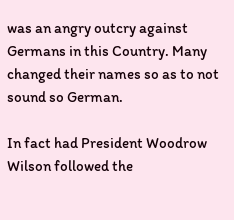was an angry outcry against Germans in this Country. Many changed their names so as to not sound so German.

In fact had President Woodrow Wilson followed the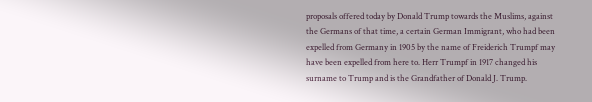proposals offered today by Donald Trump towards the Muslims, against the Germans of that time, a certain German Immigrant, who had been expelled from Germany in 1905 by the name of Freiderich Trumpf may have been expelled from here to. Herr Trumpf in 1917 changed his surname to Trump and is the Grandfather of Donald J. Trump.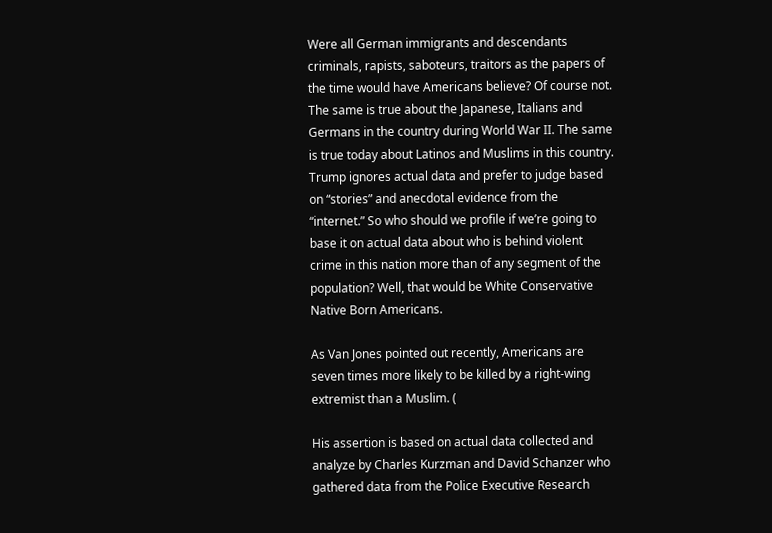Were all German immigrants and descendants criminals, rapists, saboteurs, traitors as the papers of the time would have Americans believe? Of course not. The same is true about the Japanese, Italians and Germans in the country during World War II. The same is true today about Latinos and Muslims in this country. Trump ignores actual data and prefer to judge based on “stories” and anecdotal evidence from the “internet.” So who should we profile if we’re going to base it on actual data about who is behind violent crime in this nation more than of any segment of the population? Well, that would be White Conservative Native Born Americans.

As Van Jones pointed out recently, Americans are seven times more likely to be killed by a right-wing extremist than a Muslim. (

His assertion is based on actual data collected and analyze by Charles Kurzman and David Schanzer who gathered data from the Police Executive Research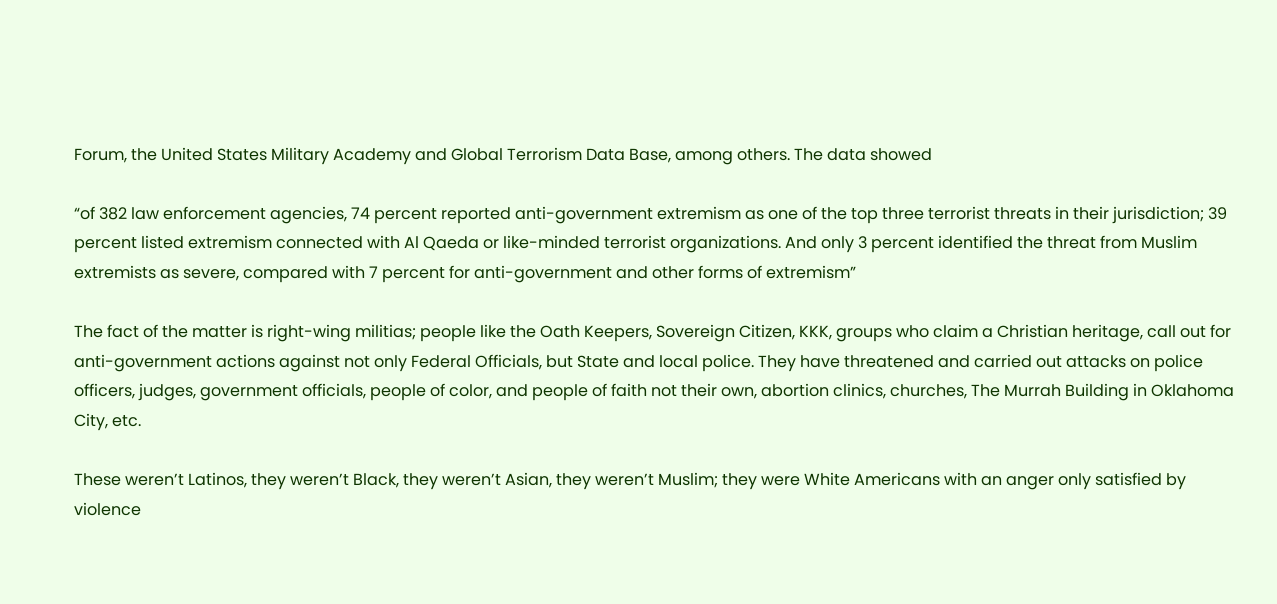Forum, the United States Military Academy and Global Terrorism Data Base, among others. The data showed

“of 382 law enforcement agencies, 74 percent reported anti-government extremism as one of the top three terrorist threats in their jurisdiction; 39 percent listed extremism connected with Al Qaeda or like-minded terrorist organizations. And only 3 percent identified the threat from Muslim extremists as severe, compared with 7 percent for anti-government and other forms of extremism”

The fact of the matter is right-wing militias; people like the Oath Keepers, Sovereign Citizen, KKK, groups who claim a Christian heritage, call out for anti-government actions against not only Federal Officials, but State and local police. They have threatened and carried out attacks on police officers, judges, government officials, people of color, and people of faith not their own, abortion clinics, churches, The Murrah Building in Oklahoma City, etc.

These weren’t Latinos, they weren’t Black, they weren’t Asian, they weren’t Muslim; they were White Americans with an anger only satisfied by violence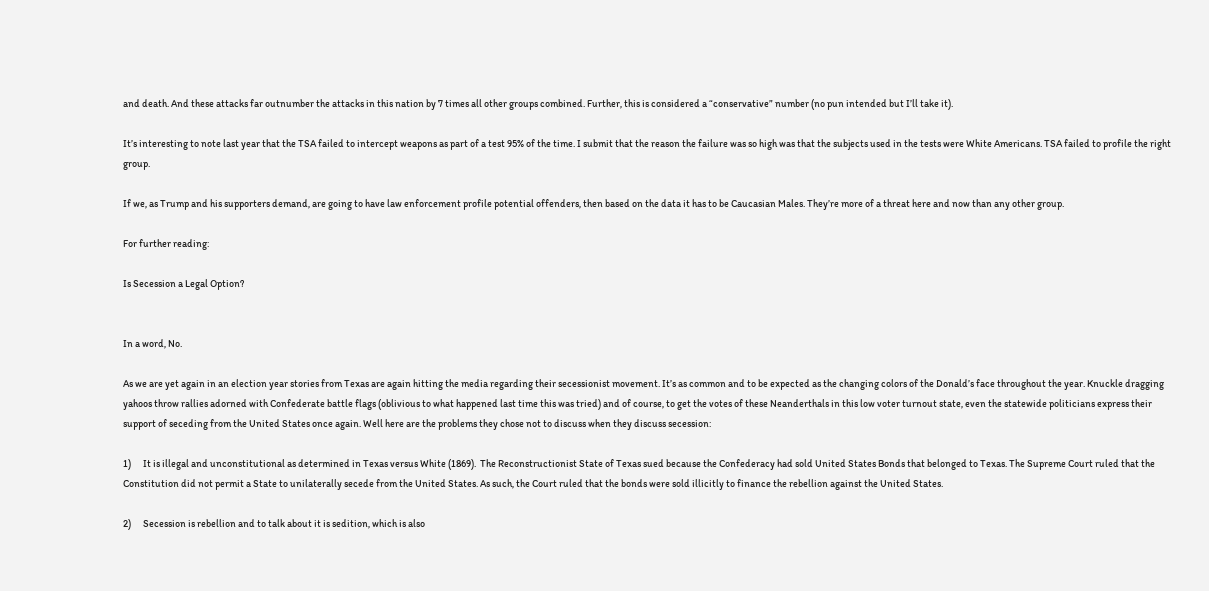and death. And these attacks far outnumber the attacks in this nation by 7 times all other groups combined. Further, this is considered a “conservative” number (no pun intended but I’ll take it).

It’s interesting to note last year that the TSA failed to intercept weapons as part of a test 95% of the time. I submit that the reason the failure was so high was that the subjects used in the tests were White Americans. TSA failed to profile the right group.

If we, as Trump and his supporters demand, are going to have law enforcement profile potential offenders, then based on the data it has to be Caucasian Males. They’re more of a threat here and now than any other group.

For further reading:

Is Secession a Legal Option?


In a word, No.

As we are yet again in an election year stories from Texas are again hitting the media regarding their secessionist movement. It’s as common and to be expected as the changing colors of the Donald’s face throughout the year. Knuckle dragging yahoos throw rallies adorned with Confederate battle flags (oblivious to what happened last time this was tried) and of course, to get the votes of these Neanderthals in this low voter turnout state, even the statewide politicians express their support of seceding from the United States once again. Well here are the problems they chose not to discuss when they discuss secession:

1)      It is illegal and unconstitutional as determined in Texas versus White (1869).  The Reconstructionist State of Texas sued because the Confederacy had sold United States Bonds that belonged to Texas. The Supreme Court ruled that the Constitution did not permit a State to unilaterally secede from the United States. As such, the Court ruled that the bonds were sold illicitly to finance the rebellion against the United States.

2)      Secession is rebellion and to talk about it is sedition, which is also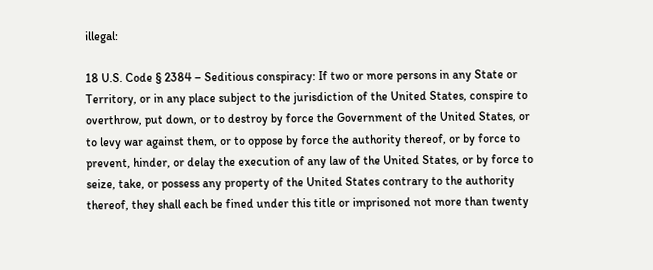illegal:

18 U.S. Code § 2384 – Seditious conspiracy: If two or more persons in any State or Territory, or in any place subject to the jurisdiction of the United States, conspire to overthrow, put down, or to destroy by force the Government of the United States, or to levy war against them, or to oppose by force the authority thereof, or by force to prevent, hinder, or delay the execution of any law of the United States, or by force to seize, take, or possess any property of the United States contrary to the authority thereof, they shall each be fined under this title or imprisoned not more than twenty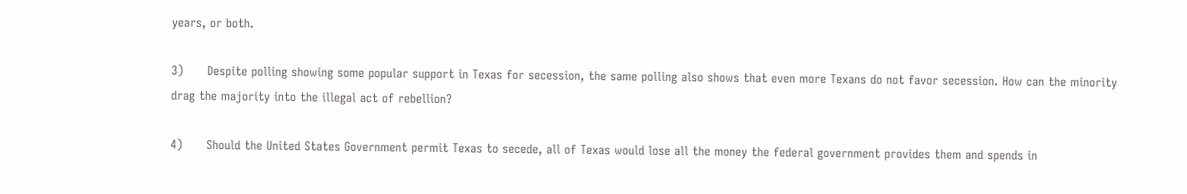years, or both.

3)      Despite polling showing some popular support in Texas for secession, the same polling also shows that even more Texans do not favor secession. How can the minority drag the majority into the illegal act of rebellion?

4)      Should the United States Government permit Texas to secede, all of Texas would lose all the money the federal government provides them and spends in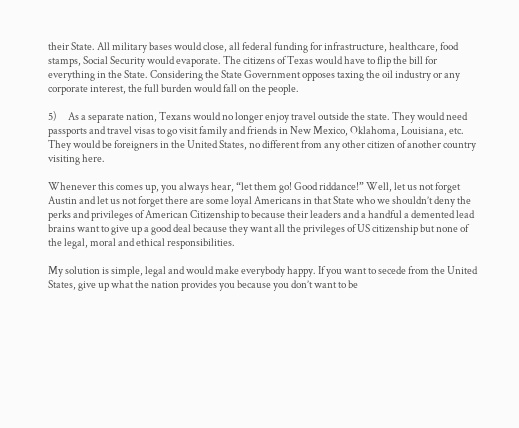their State. All military bases would close, all federal funding for infrastructure, healthcare, food stamps, Social Security would evaporate. The citizens of Texas would have to flip the bill for everything in the State. Considering the State Government opposes taxing the oil industry or any corporate interest, the full burden would fall on the people.

5)      As a separate nation, Texans would no longer enjoy travel outside the state. They would need passports and travel visas to go visit family and friends in New Mexico, Oklahoma, Louisiana, etc. They would be foreigners in the United States, no different from any other citizen of another country visiting here.

Whenever this comes up, you always hear, “let them go! Good riddance!” Well, let us not forget Austin and let us not forget there are some loyal Americans in that State who we shouldn’t deny the perks and privileges of American Citizenship to because their leaders and a handful a demented lead brains want to give up a good deal because they want all the privileges of US citizenship but none of the legal, moral and ethical responsibilities.

My solution is simple, legal and would make everybody happy. If you want to secede from the United States, give up what the nation provides you because you don’t want to be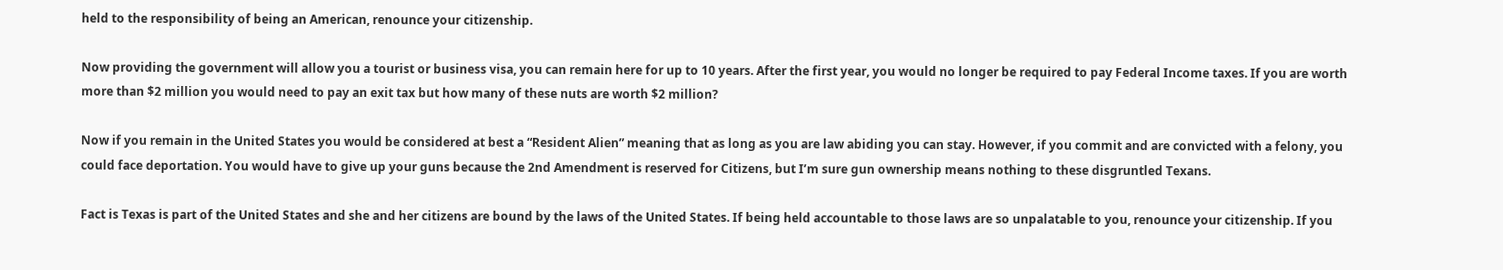held to the responsibility of being an American, renounce your citizenship.

Now providing the government will allow you a tourist or business visa, you can remain here for up to 10 years. After the first year, you would no longer be required to pay Federal Income taxes. If you are worth more than $2 million you would need to pay an exit tax but how many of these nuts are worth $2 million?

Now if you remain in the United States you would be considered at best a “Resident Alien” meaning that as long as you are law abiding you can stay. However, if you commit and are convicted with a felony, you could face deportation. You would have to give up your guns because the 2nd Amendment is reserved for Citizens, but I’m sure gun ownership means nothing to these disgruntled Texans.

Fact is Texas is part of the United States and she and her citizens are bound by the laws of the United States. If being held accountable to those laws are so unpalatable to you, renounce your citizenship. If you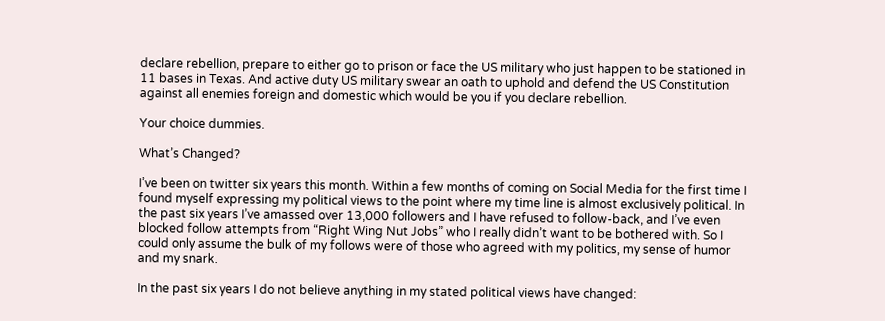declare rebellion, prepare to either go to prison or face the US military who just happen to be stationed in 11 bases in Texas. And active duty US military swear an oath to uphold and defend the US Constitution against all enemies foreign and domestic which would be you if you declare rebellion.

Your choice dummies.

What’s Changed?

I’ve been on twitter six years this month. Within a few months of coming on Social Media for the first time I found myself expressing my political views to the point where my time line is almost exclusively political. In the past six years I’ve amassed over 13,000 followers and I have refused to follow-back, and I’ve even blocked follow attempts from “Right Wing Nut Jobs” who I really didn’t want to be bothered with. So I could only assume the bulk of my follows were of those who agreed with my politics, my sense of humor and my snark.

In the past six years I do not believe anything in my stated political views have changed: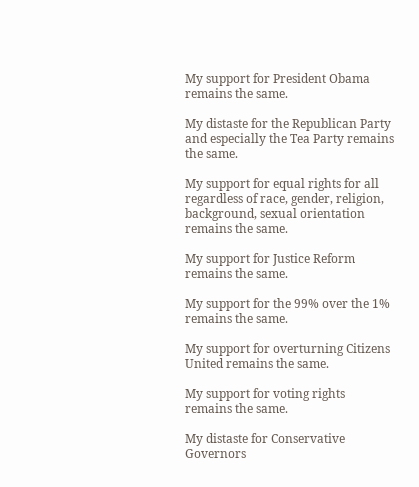My support for President Obama remains the same.

My distaste for the Republican Party and especially the Tea Party remains the same.

My support for equal rights for all regardless of race, gender, religion, background, sexual orientation remains the same.

My support for Justice Reform remains the same.

My support for the 99% over the 1% remains the same.

My support for overturning Citizens United remains the same.

My support for voting rights remains the same.

My distaste for Conservative Governors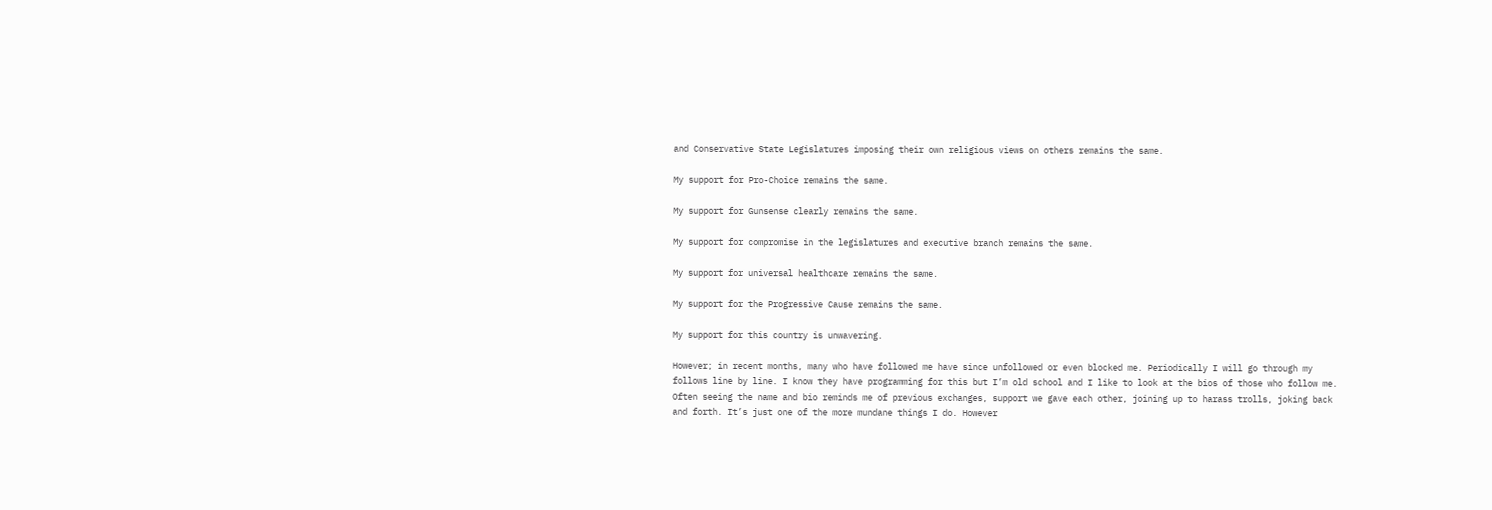and Conservative State Legislatures imposing their own religious views on others remains the same.

My support for Pro-Choice remains the same.

My support for Gunsense clearly remains the same.

My support for compromise in the legislatures and executive branch remains the same.

My support for universal healthcare remains the same.

My support for the Progressive Cause remains the same.

My support for this country is unwavering.

However; in recent months, many who have followed me have since unfollowed or even blocked me. Periodically I will go through my follows line by line. I know they have programming for this but I’m old school and I like to look at the bios of those who follow me. Often seeing the name and bio reminds me of previous exchanges, support we gave each other, joining up to harass trolls, joking back and forth. It’s just one of the more mundane things I do. However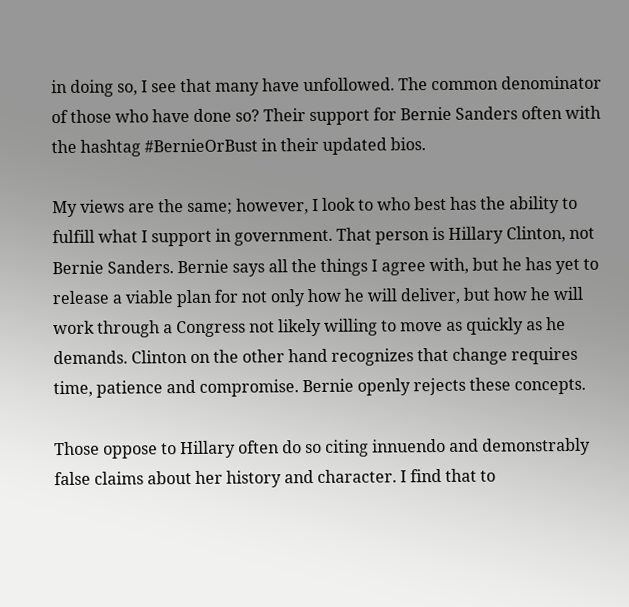in doing so, I see that many have unfollowed. The common denominator of those who have done so? Their support for Bernie Sanders often with the hashtag #BernieOrBust in their updated bios.

My views are the same; however, I look to who best has the ability to fulfill what I support in government. That person is Hillary Clinton, not Bernie Sanders. Bernie says all the things I agree with, but he has yet to release a viable plan for not only how he will deliver, but how he will work through a Congress not likely willing to move as quickly as he demands. Clinton on the other hand recognizes that change requires time, patience and compromise. Bernie openly rejects these concepts.

Those oppose to Hillary often do so citing innuendo and demonstrably false claims about her history and character. I find that to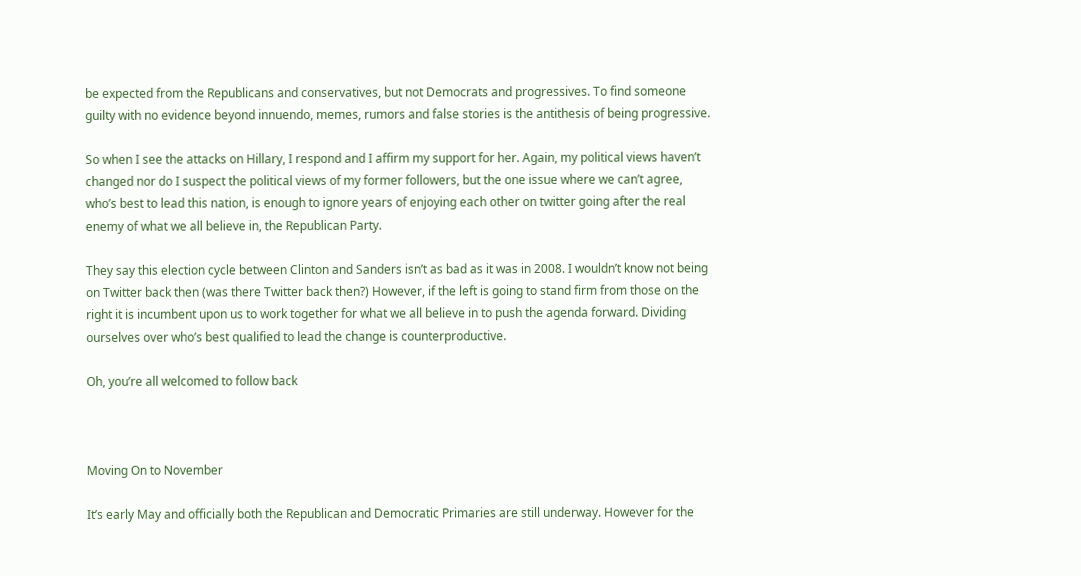be expected from the Republicans and conservatives, but not Democrats and progressives. To find someone guilty with no evidence beyond innuendo, memes, rumors and false stories is the antithesis of being progressive.

So when I see the attacks on Hillary, I respond and I affirm my support for her. Again, my political views haven’t changed nor do I suspect the political views of my former followers, but the one issue where we can’t agree, who’s best to lead this nation, is enough to ignore years of enjoying each other on twitter going after the real enemy of what we all believe in, the Republican Party.

They say this election cycle between Clinton and Sanders isn’t as bad as it was in 2008. I wouldn’t know not being on Twitter back then (was there Twitter back then?) However, if the left is going to stand firm from those on the right it is incumbent upon us to work together for what we all believe in to push the agenda forward. Dividing ourselves over who’s best qualified to lead the change is counterproductive.

Oh, you’re all welcomed to follow back



Moving On to November

It’s early May and officially both the Republican and Democratic Primaries are still underway. However for the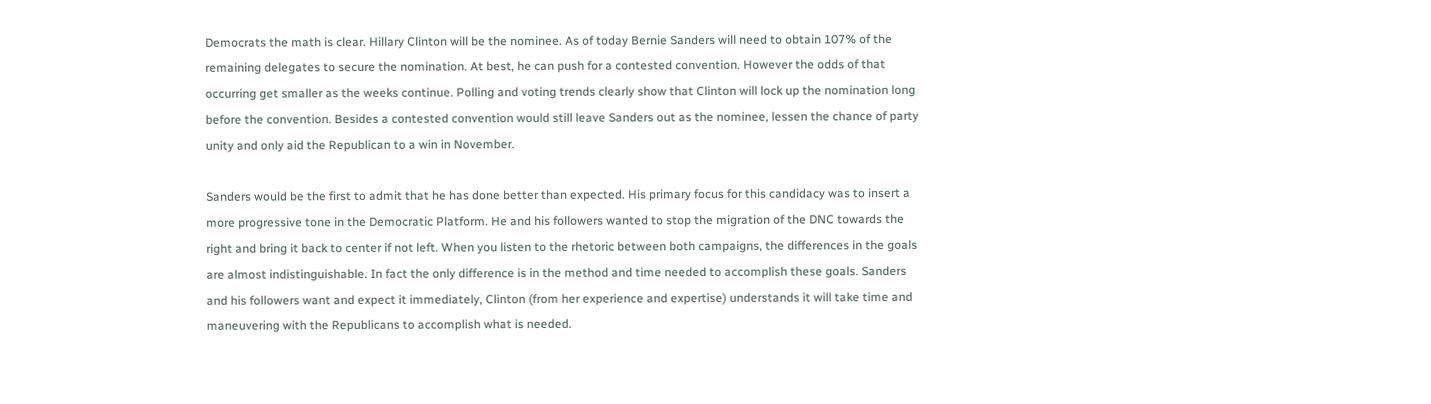Democrats the math is clear. Hillary Clinton will be the nominee. As of today Bernie Sanders will need to obtain 107% of the remaining delegates to secure the nomination. At best, he can push for a contested convention. However the odds of that occurring get smaller as the weeks continue. Polling and voting trends clearly show that Clinton will lock up the nomination long before the convention. Besides a contested convention would still leave Sanders out as the nominee, lessen the chance of party unity and only aid the Republican to a win in November.

Sanders would be the first to admit that he has done better than expected. His primary focus for this candidacy was to insert a more progressive tone in the Democratic Platform. He and his followers wanted to stop the migration of the DNC towards the right and bring it back to center if not left. When you listen to the rhetoric between both campaigns, the differences in the goals are almost indistinguishable. In fact the only difference is in the method and time needed to accomplish these goals. Sanders and his followers want and expect it immediately, Clinton (from her experience and expertise) understands it will take time and maneuvering with the Republicans to accomplish what is needed.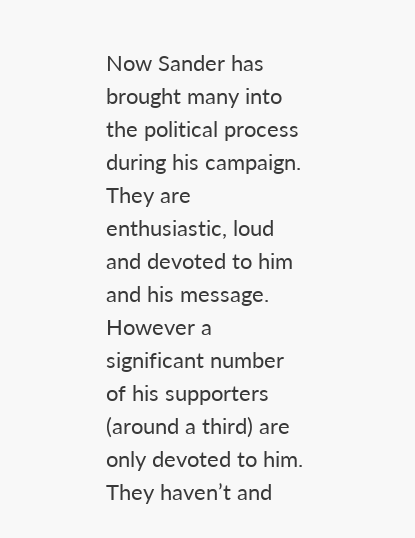Now Sander has brought many into the political process during his campaign. They are enthusiastic, loud and devoted to him and his message. However a significant number of his supporters (around a third) are only devoted to him. They haven’t and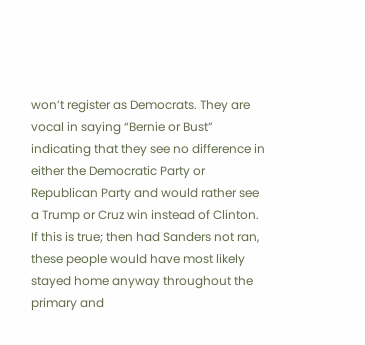won’t register as Democrats. They are vocal in saying “Bernie or Bust” indicating that they see no difference in either the Democratic Party or Republican Party and would rather see a Trump or Cruz win instead of Clinton. If this is true; then had Sanders not ran, these people would have most likely stayed home anyway throughout the primary and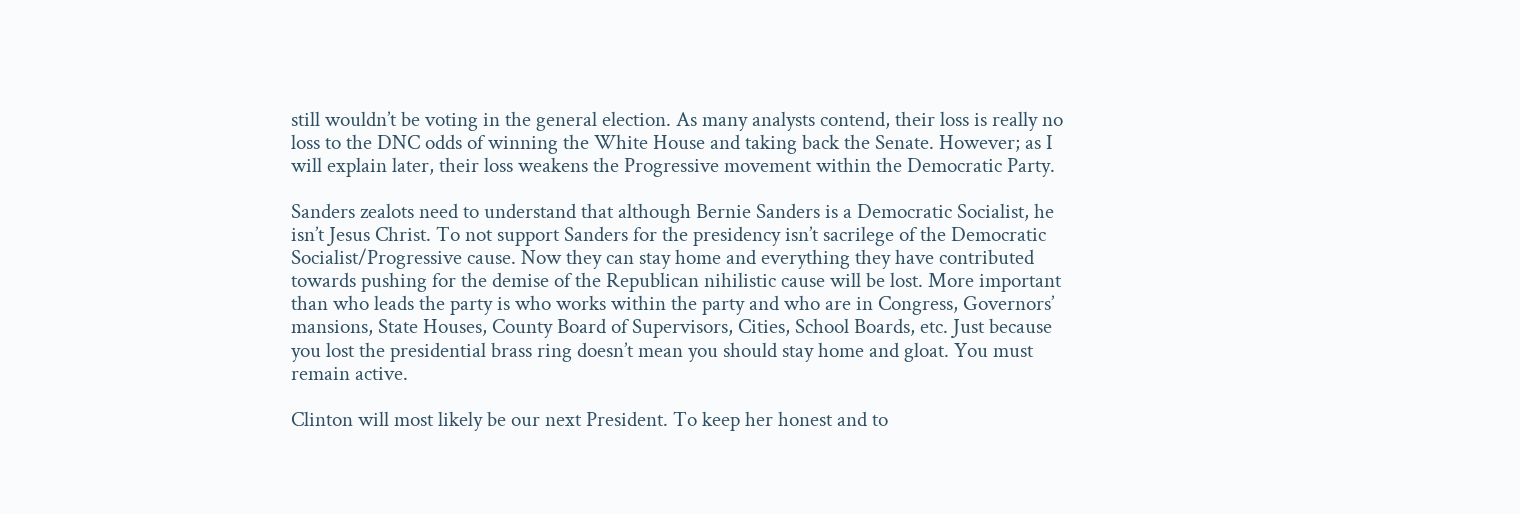still wouldn’t be voting in the general election. As many analysts contend, their loss is really no loss to the DNC odds of winning the White House and taking back the Senate. However; as I will explain later, their loss weakens the Progressive movement within the Democratic Party.

Sanders zealots need to understand that although Bernie Sanders is a Democratic Socialist, he isn’t Jesus Christ. To not support Sanders for the presidency isn’t sacrilege of the Democratic Socialist/Progressive cause. Now they can stay home and everything they have contributed towards pushing for the demise of the Republican nihilistic cause will be lost. More important than who leads the party is who works within the party and who are in Congress, Governors’ mansions, State Houses, County Board of Supervisors, Cities, School Boards, etc. Just because you lost the presidential brass ring doesn’t mean you should stay home and gloat. You must remain active.

Clinton will most likely be our next President. To keep her honest and to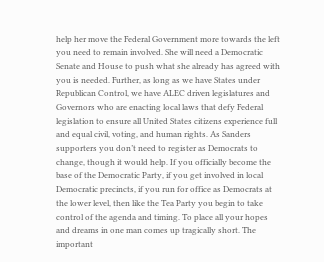help her move the Federal Government more towards the left you need to remain involved. She will need a Democratic Senate and House to push what she already has agreed with you is needed. Further, as long as we have States under Republican Control, we have ALEC driven legislatures and Governors who are enacting local laws that defy Federal legislation to ensure all United States citizens experience full and equal civil, voting, and human rights. As Sanders supporters you don’t need to register as Democrats to change, though it would help. If you officially become the base of the Democratic Party, if you get involved in local Democratic precincts, if you run for office as Democrats at the lower level, then like the Tea Party you begin to take control of the agenda and timing. To place all your hopes and dreams in one man comes up tragically short. The important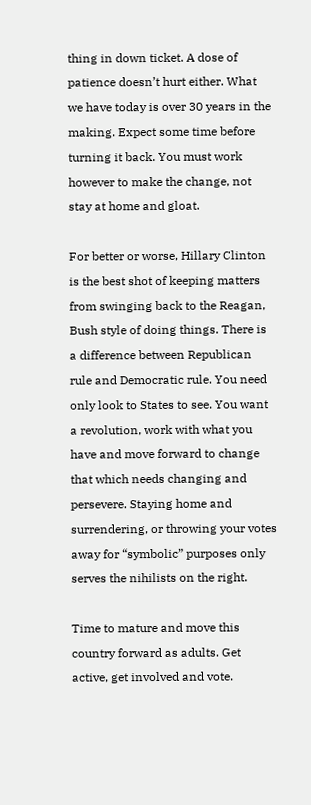thing in down ticket. A dose of patience doesn’t hurt either. What we have today is over 30 years in the making. Expect some time before turning it back. You must work however to make the change, not stay at home and gloat.

For better or worse, Hillary Clinton is the best shot of keeping matters from swinging back to the Reagan, Bush style of doing things. There is a difference between Republican rule and Democratic rule. You need only look to States to see. You want a revolution, work with what you have and move forward to change that which needs changing and persevere. Staying home and surrendering, or throwing your votes away for “symbolic” purposes only serves the nihilists on the right.

Time to mature and move this country forward as adults. Get active, get involved and vote.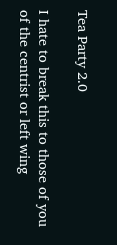Tea Party 2.0

I hate to break this to those of you of the centrist or left wing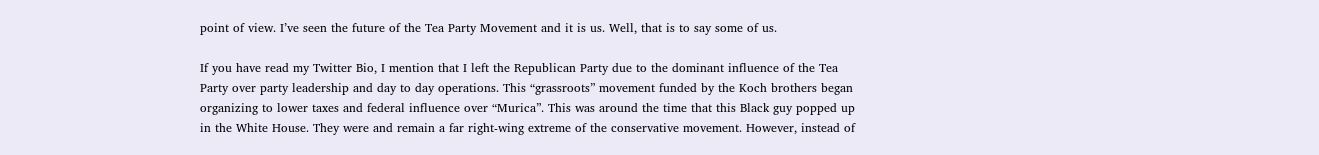point of view. I’ve seen the future of the Tea Party Movement and it is us. Well, that is to say some of us.

If you have read my Twitter Bio, I mention that I left the Republican Party due to the dominant influence of the Tea Party over party leadership and day to day operations. This “grassroots” movement funded by the Koch brothers began organizing to lower taxes and federal influence over “Murica”. This was around the time that this Black guy popped up in the White House. They were and remain a far right-wing extreme of the conservative movement. However, instead of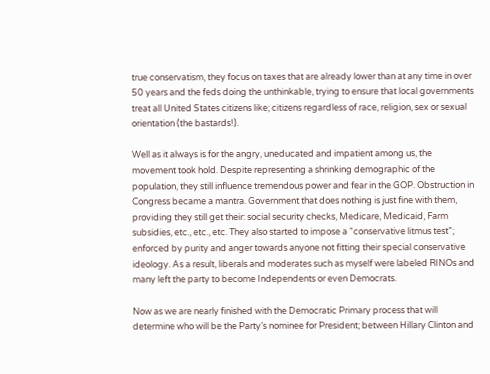true conservatism, they focus on taxes that are already lower than at any time in over 50 years and the feds doing the unthinkable, trying to ensure that local governments treat all United States citizens like; citizens regardless of race, religion, sex or sexual orientation (the bastards!).

Well as it always is for the angry, uneducated and impatient among us, the movement took hold. Despite representing a shrinking demographic of the population, they still influence tremendous power and fear in the GOP. Obstruction in Congress became a mantra. Government that does nothing is just fine with them, providing they still get their: social security checks, Medicare, Medicaid, Farm subsidies, etc., etc., etc. They also started to impose a “conservative litmus test”; enforced by purity and anger towards anyone not fitting their special conservative ideology. As a result, liberals and moderates such as myself were labeled RINOs and many left the party to become Independents or even Democrats.

Now as we are nearly finished with the Democratic Primary process that will determine who will be the Party’s nominee for President; between Hillary Clinton and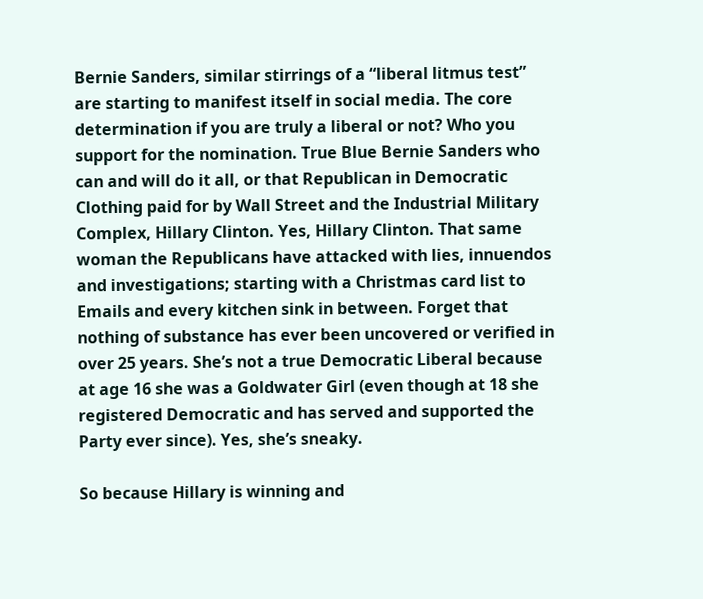Bernie Sanders, similar stirrings of a “liberal litmus test” are starting to manifest itself in social media. The core determination if you are truly a liberal or not? Who you support for the nomination. True Blue Bernie Sanders who can and will do it all, or that Republican in Democratic Clothing paid for by Wall Street and the Industrial Military Complex, Hillary Clinton. Yes, Hillary Clinton. That same woman the Republicans have attacked with lies, innuendos and investigations; starting with a Christmas card list to Emails and every kitchen sink in between. Forget that nothing of substance has ever been uncovered or verified in over 25 years. She’s not a true Democratic Liberal because at age 16 she was a Goldwater Girl (even though at 18 she registered Democratic and has served and supported the Party ever since). Yes, she’s sneaky.

So because Hillary is winning and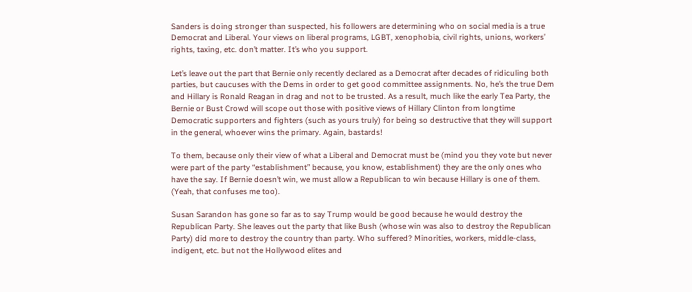Sanders is doing stronger than suspected, his followers are determining who on social media is a true Democrat and Liberal. Your views on liberal programs, LGBT, xenophobia, civil rights, unions, workers’ rights, taxing, etc. don’t matter. It’s who you support.

Let’s leave out the part that Bernie only recently declared as a Democrat after decades of ridiculing both parties, but caucuses with the Dems in order to get good committee assignments. No, he’s the true Dem and Hillary is Ronald Reagan in drag and not to be trusted. As a result, much like the early Tea Party, the Bernie or Bust Crowd will scope out those with positive views of Hillary Clinton from longtime Democratic supporters and fighters (such as yours truly) for being so destructive that they will support in the general, whoever wins the primary. Again, bastards!

To them, because only their view of what a Liberal and Democrat must be (mind you they vote but never were part of the party “establishment” because, you know, establishment) they are the only ones who have the say. If Bernie doesn’t win, we must allow a Republican to win because Hillary is one of them. (Yeah, that confuses me too).

Susan Sarandon has gone so far as to say Trump would be good because he would destroy the Republican Party. She leaves out the party that like Bush (whose win was also to destroy the Republican Party) did more to destroy the country than party. Who suffered? Minorities, workers, middle-class, indigent, etc. but not the Hollywood elites and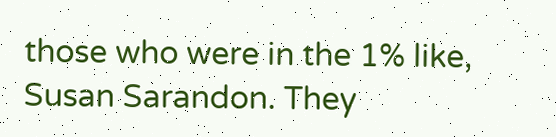those who were in the 1% like, Susan Sarandon. They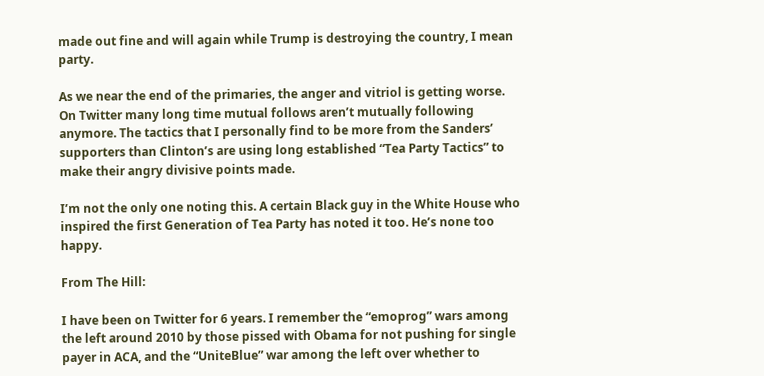made out fine and will again while Trump is destroying the country, I mean party.

As we near the end of the primaries, the anger and vitriol is getting worse. On Twitter many long time mutual follows aren’t mutually following anymore. The tactics that I personally find to be more from the Sanders’ supporters than Clinton’s are using long established “Tea Party Tactics” to make their angry divisive points made.

I’m not the only one noting this. A certain Black guy in the White House who inspired the first Generation of Tea Party has noted it too. He’s none too happy.

From The Hill:

I have been on Twitter for 6 years. I remember the “emoprog” wars among the left around 2010 by those pissed with Obama for not pushing for single payer in ACA, and the “UniteBlue” war among the left over whether to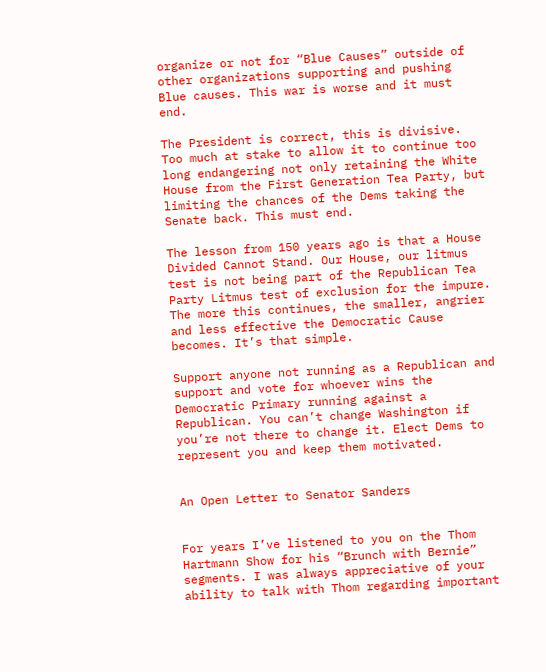organize or not for “Blue Causes” outside of other organizations supporting and pushing Blue causes. This war is worse and it must end.

The President is correct, this is divisive. Too much at stake to allow it to continue too long endangering not only retaining the White House from the First Generation Tea Party, but limiting the chances of the Dems taking the Senate back. This must end.

The lesson from 150 years ago is that a House Divided Cannot Stand. Our House, our litmus test is not being part of the Republican Tea Party Litmus test of exclusion for the impure. The more this continues, the smaller, angrier and less effective the Democratic Cause becomes. It’s that simple.

Support anyone not running as a Republican and support and vote for whoever wins the Democratic Primary running against a Republican. You can’t change Washington if you’re not there to change it. Elect Dems to represent you and keep them motivated.


An Open Letter to Senator Sanders


For years I’ve listened to you on the Thom Hartmann Show for his “Brunch with Bernie” segments. I was always appreciative of your ability to talk with Thom regarding important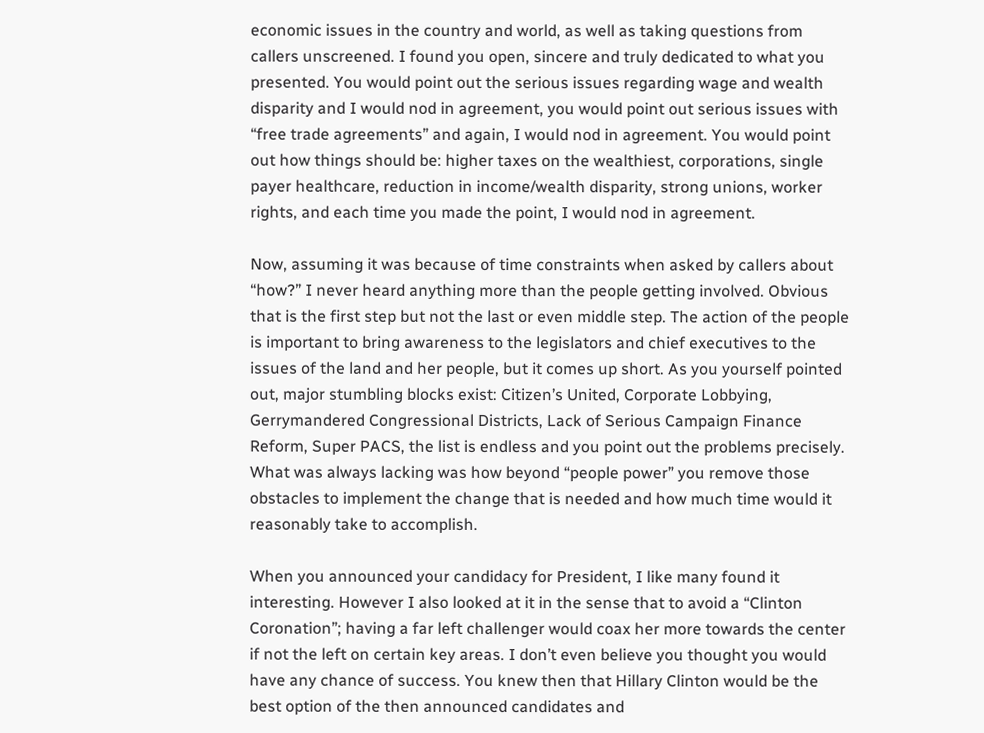economic issues in the country and world, as well as taking questions from callers unscreened. I found you open, sincere and truly dedicated to what you presented. You would point out the serious issues regarding wage and wealth disparity and I would nod in agreement, you would point out serious issues with “free trade agreements” and again, I would nod in agreement. You would point out how things should be: higher taxes on the wealthiest, corporations, single payer healthcare, reduction in income/wealth disparity, strong unions, worker rights, and each time you made the point, I would nod in agreement.

Now, assuming it was because of time constraints when asked by callers about “how?” I never heard anything more than the people getting involved. Obvious that is the first step but not the last or even middle step. The action of the people is important to bring awareness to the legislators and chief executives to the issues of the land and her people, but it comes up short. As you yourself pointed out, major stumbling blocks exist: Citizen’s United, Corporate Lobbying, Gerrymandered Congressional Districts, Lack of Serious Campaign Finance Reform, Super PACS, the list is endless and you point out the problems precisely. What was always lacking was how beyond “people power” you remove those obstacles to implement the change that is needed and how much time would it reasonably take to accomplish.

When you announced your candidacy for President, I like many found it interesting. However I also looked at it in the sense that to avoid a “Clinton Coronation”; having a far left challenger would coax her more towards the center if not the left on certain key areas. I don’t even believe you thought you would have any chance of success. You knew then that Hillary Clinton would be the best option of the then announced candidates and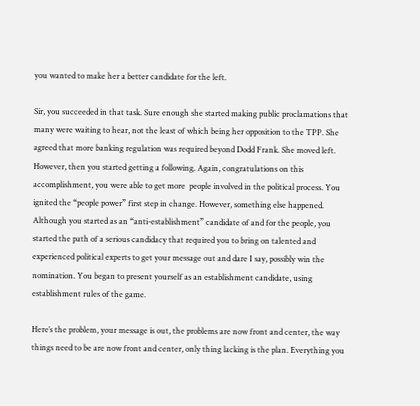you wanted to make her a better candidate for the left.

Sir, you succeeded in that task. Sure enough she started making public proclamations that many were waiting to hear, not the least of which being her opposition to the TPP. She agreed that more banking regulation was required beyond Dodd Frank. She moved left. However, then you started getting a following. Again, congratulations on this accomplishment, you were able to get more  people involved in the political process. You ignited the “people power” first step in change. However, something else happened. Although you started as an “anti-establishment” candidate of and for the people, you started the path of a serious candidacy that required you to bring on talented and experienced political experts to get your message out and dare I say, possibly win the nomination. You began to present yourself as an establishment candidate, using establishment rules of the game.

Here’s the problem, your message is out, the problems are now front and center, the way things need to be are now front and center, only thing lacking is the plan. Everything you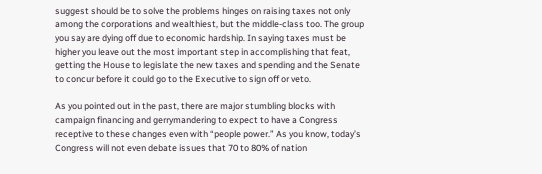suggest should be to solve the problems hinges on raising taxes not only among the corporations and wealthiest, but the middle-class too. The group you say are dying off due to economic hardship. In saying taxes must be higher you leave out the most important step in accomplishing that feat, getting the House to legislate the new taxes and spending and the Senate to concur before it could go to the Executive to sign off or veto.

As you pointed out in the past, there are major stumbling blocks with campaign financing and gerrymandering to expect to have a Congress receptive to these changes even with “people power.” As you know, today’s Congress will not even debate issues that 70 to 80% of nation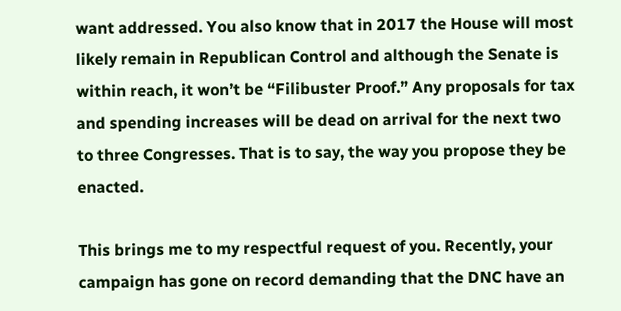want addressed. You also know that in 2017 the House will most likely remain in Republican Control and although the Senate is within reach, it won’t be “Filibuster Proof.” Any proposals for tax and spending increases will be dead on arrival for the next two to three Congresses. That is to say, the way you propose they be enacted.

This brings me to my respectful request of you. Recently, your campaign has gone on record demanding that the DNC have an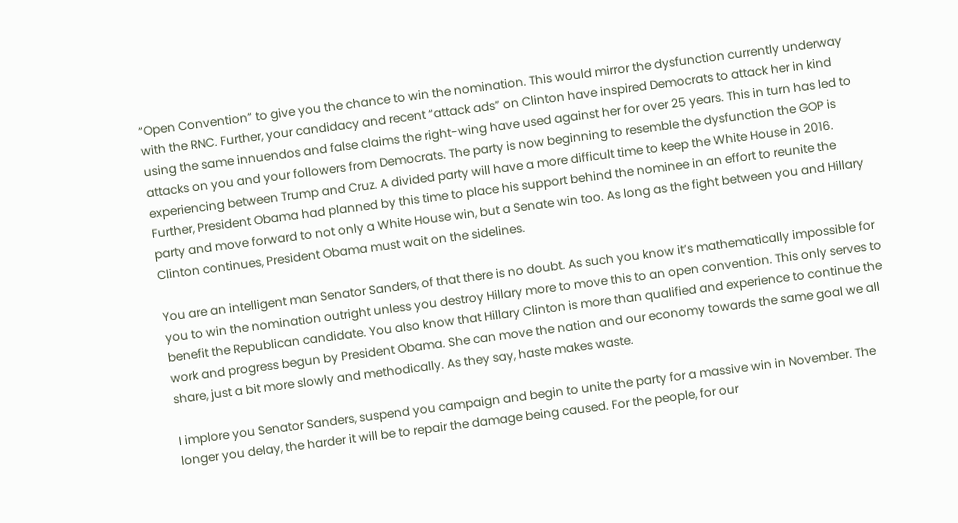“Open Convention” to give you the chance to win the nomination. This would mirror the dysfunction currently underway with the RNC. Further, your candidacy and recent “attack ads” on Clinton have inspired Democrats to attack her in kind using the same innuendos and false claims the right-wing have used against her for over 25 years. This in turn has led to attacks on you and your followers from Democrats. The party is now beginning to resemble the dysfunction the GOP is experiencing between Trump and Cruz. A divided party will have a more difficult time to keep the White House in 2016. Further, President Obama had planned by this time to place his support behind the nominee in an effort to reunite the party and move forward to not only a White House win, but a Senate win too. As long as the fight between you and Hillary Clinton continues, President Obama must wait on the sidelines.

You are an intelligent man Senator Sanders, of that there is no doubt. As such you know it’s mathematically impossible for you to win the nomination outright unless you destroy Hillary more to move this to an open convention. This only serves to benefit the Republican candidate. You also know that Hillary Clinton is more than qualified and experience to continue the work and progress begun by President Obama. She can move the nation and our economy towards the same goal we all share, just a bit more slowly and methodically. As they say, haste makes waste.

I implore you Senator Sanders, suspend you campaign and begin to unite the party for a massive win in November. The longer you delay, the harder it will be to repair the damage being caused. For the people, for our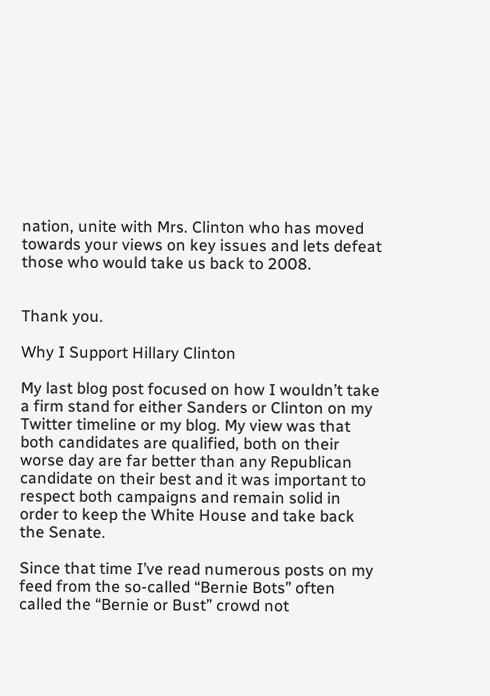nation, unite with Mrs. Clinton who has moved towards your views on key issues and lets defeat those who would take us back to 2008.


Thank you.

Why I Support Hillary Clinton

My last blog post focused on how I wouldn’t take a firm stand for either Sanders or Clinton on my Twitter timeline or my blog. My view was that both candidates are qualified, both on their worse day are far better than any Republican candidate on their best and it was important to respect both campaigns and remain solid in order to keep the White House and take back the Senate.

Since that time I’ve read numerous posts on my feed from the so-called “Bernie Bots” often called the “Bernie or Bust” crowd not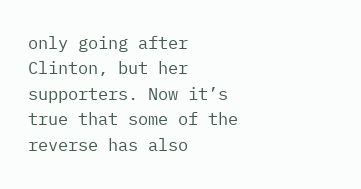only going after Clinton, but her supporters. Now it’s true that some of the reverse has also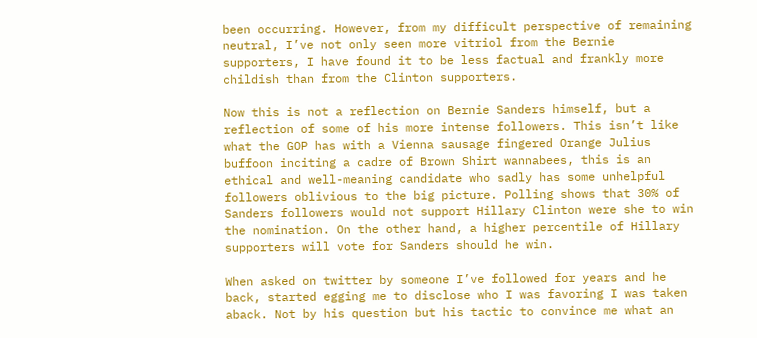been occurring. However, from my difficult perspective of remaining neutral, I’ve not only seen more vitriol from the Bernie supporters, I have found it to be less factual and frankly more childish than from the Clinton supporters.

Now this is not a reflection on Bernie Sanders himself, but a reflection of some of his more intense followers. This isn’t like what the GOP has with a Vienna sausage fingered Orange Julius buffoon inciting a cadre of Brown Shirt wannabees, this is an ethical and well-meaning candidate who sadly has some unhelpful followers oblivious to the big picture. Polling shows that 30% of Sanders followers would not support Hillary Clinton were she to win the nomination. On the other hand, a higher percentile of Hillary supporters will vote for Sanders should he win.

When asked on twitter by someone I’ve followed for years and he back, started egging me to disclose who I was favoring I was taken aback. Not by his question but his tactic to convince me what an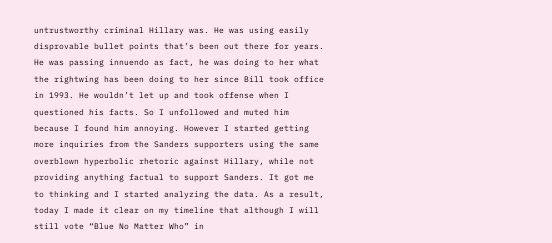untrustworthy criminal Hillary was. He was using easily disprovable bullet points that’s been out there for years. He was passing innuendo as fact, he was doing to her what the rightwing has been doing to her since Bill took office in 1993. He wouldn’t let up and took offense when I questioned his facts. So I unfollowed and muted him because I found him annoying. However I started getting more inquiries from the Sanders supporters using the same overblown hyperbolic rhetoric against Hillary, while not providing anything factual to support Sanders. It got me to thinking and I started analyzing the data. As a result, today I made it clear on my timeline that although I will still vote “Blue No Matter Who” in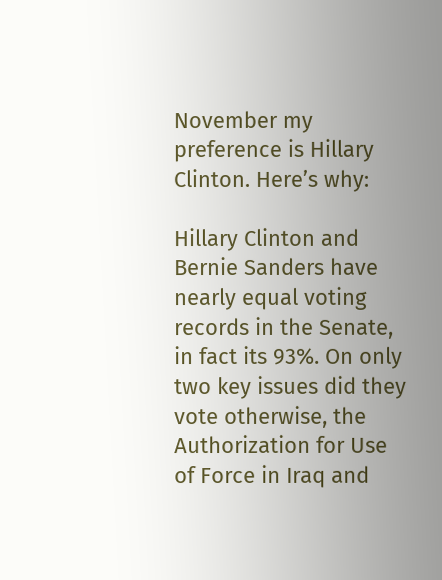November my preference is Hillary Clinton. Here’s why:

Hillary Clinton and Bernie Sanders have nearly equal voting records in the Senate, in fact its 93%. On only two key issues did they vote otherwise, the Authorization for Use of Force in Iraq and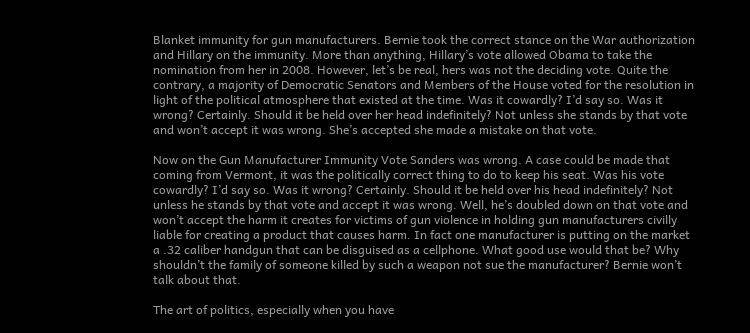Blanket immunity for gun manufacturers. Bernie took the correct stance on the War authorization and Hillary on the immunity. More than anything, Hillary’s vote allowed Obama to take the nomination from her in 2008. However, let’s be real, hers was not the deciding vote. Quite the contrary, a majority of Democratic Senators and Members of the House voted for the resolution in light of the political atmosphere that existed at the time. Was it cowardly? I’d say so. Was it wrong? Certainly. Should it be held over her head indefinitely? Not unless she stands by that vote and won’t accept it was wrong. She’s accepted she made a mistake on that vote.

Now on the Gun Manufacturer Immunity Vote Sanders was wrong. A case could be made that coming from Vermont, it was the politically correct thing to do to keep his seat. Was his vote cowardly? I’d say so. Was it wrong? Certainly. Should it be held over his head indefinitely? Not unless he stands by that vote and accept it was wrong. Well, he’s doubled down on that vote and won’t accept the harm it creates for victims of gun violence in holding gun manufacturers civilly liable for creating a product that causes harm. In fact one manufacturer is putting on the market a .32 caliber handgun that can be disguised as a cellphone. What good use would that be? Why shouldn’t the family of someone killed by such a weapon not sue the manufacturer? Bernie won’t talk about that.

The art of politics, especially when you have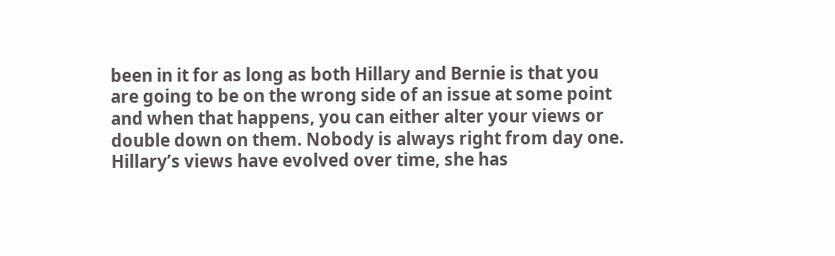been in it for as long as both Hillary and Bernie is that you are going to be on the wrong side of an issue at some point and when that happens, you can either alter your views or double down on them. Nobody is always right from day one. Hillary’s views have evolved over time, she has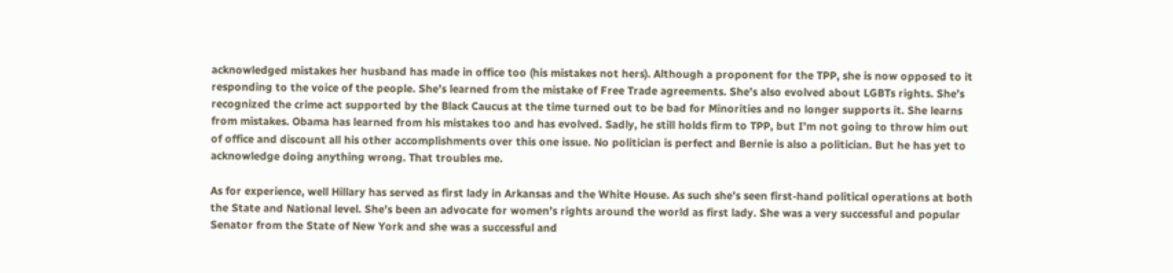acknowledged mistakes her husband has made in office too (his mistakes not hers). Although a proponent for the TPP, she is now opposed to it responding to the voice of the people. She’s learned from the mistake of Free Trade agreements. She’s also evolved about LGBTs rights. She’s recognized the crime act supported by the Black Caucus at the time turned out to be bad for Minorities and no longer supports it. She learns from mistakes. Obama has learned from his mistakes too and has evolved. Sadly, he still holds firm to TPP, but I’m not going to throw him out of office and discount all his other accomplishments over this one issue. No politician is perfect and Bernie is also a politician. But he has yet to acknowledge doing anything wrong. That troubles me.

As for experience, well Hillary has served as first lady in Arkansas and the White House. As such she’s seen first-hand political operations at both the State and National level. She’s been an advocate for women’s rights around the world as first lady. She was a very successful and popular Senator from the State of New York and she was a successful and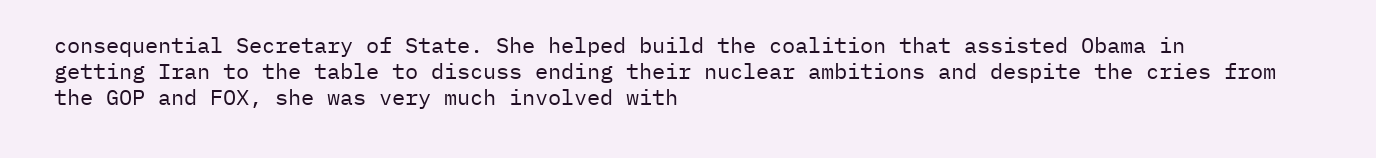consequential Secretary of State. She helped build the coalition that assisted Obama in getting Iran to the table to discuss ending their nuclear ambitions and despite the cries from the GOP and FOX, she was very much involved with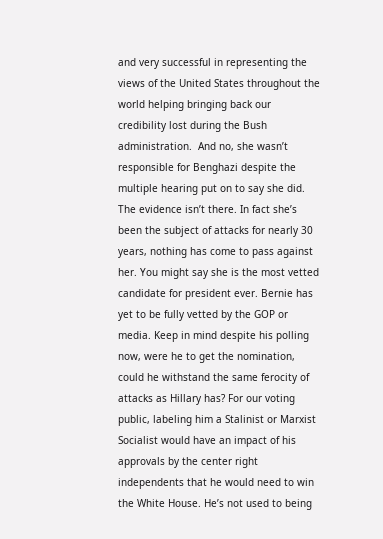and very successful in representing the views of the United States throughout the world helping bringing back our credibility lost during the Bush administration.  And no, she wasn’t responsible for Benghazi despite the multiple hearing put on to say she did. The evidence isn’t there. In fact she’s been the subject of attacks for nearly 30 years, nothing has come to pass against her. You might say she is the most vetted candidate for president ever. Bernie has yet to be fully vetted by the GOP or media. Keep in mind despite his polling now, were he to get the nomination, could he withstand the same ferocity of attacks as Hillary has? For our voting public, labeling him a Stalinist or Marxist Socialist would have an impact of his approvals by the center right independents that he would need to win the White House. He’s not used to being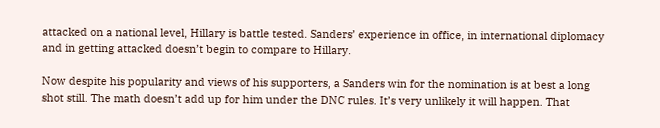attacked on a national level, Hillary is battle tested. Sanders’ experience in office, in international diplomacy and in getting attacked doesn’t begin to compare to Hillary.

Now despite his popularity and views of his supporters, a Sanders win for the nomination is at best a long shot still. The math doesn’t add up for him under the DNC rules. It’s very unlikely it will happen. That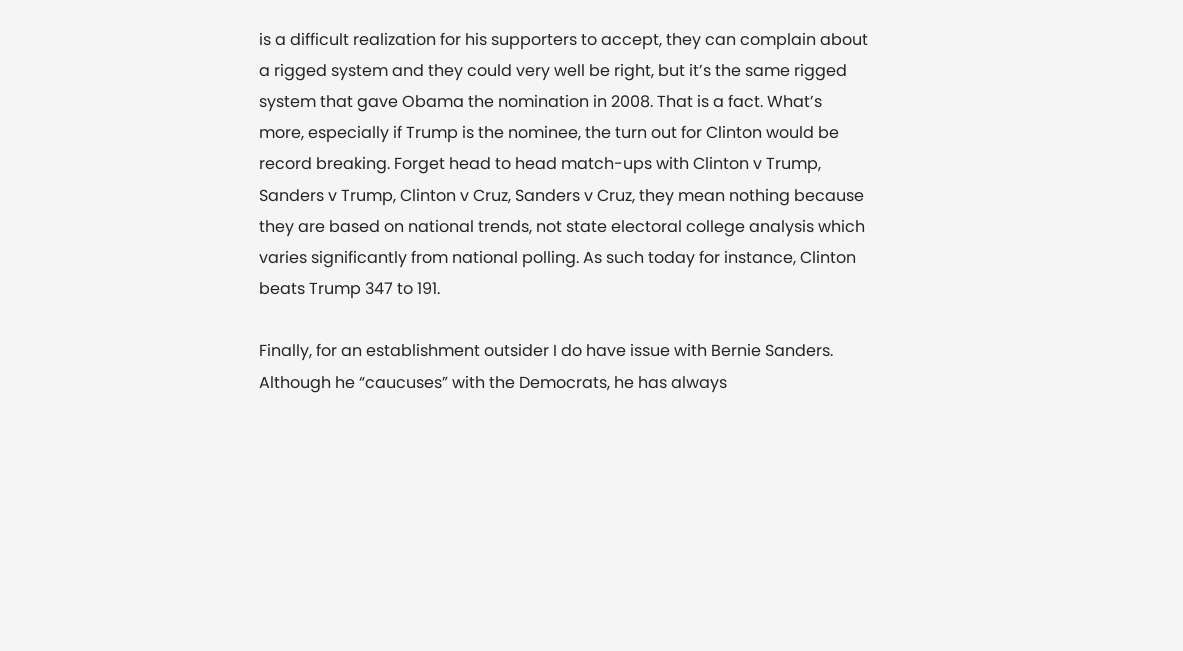is a difficult realization for his supporters to accept, they can complain about a rigged system and they could very well be right, but it’s the same rigged system that gave Obama the nomination in 2008. That is a fact. What’s more, especially if Trump is the nominee, the turn out for Clinton would be record breaking. Forget head to head match-ups with Clinton v Trump, Sanders v Trump, Clinton v Cruz, Sanders v Cruz, they mean nothing because they are based on national trends, not state electoral college analysis which varies significantly from national polling. As such today for instance, Clinton beats Trump 347 to 191.

Finally, for an establishment outsider I do have issue with Bernie Sanders. Although he “caucuses” with the Democrats, he has always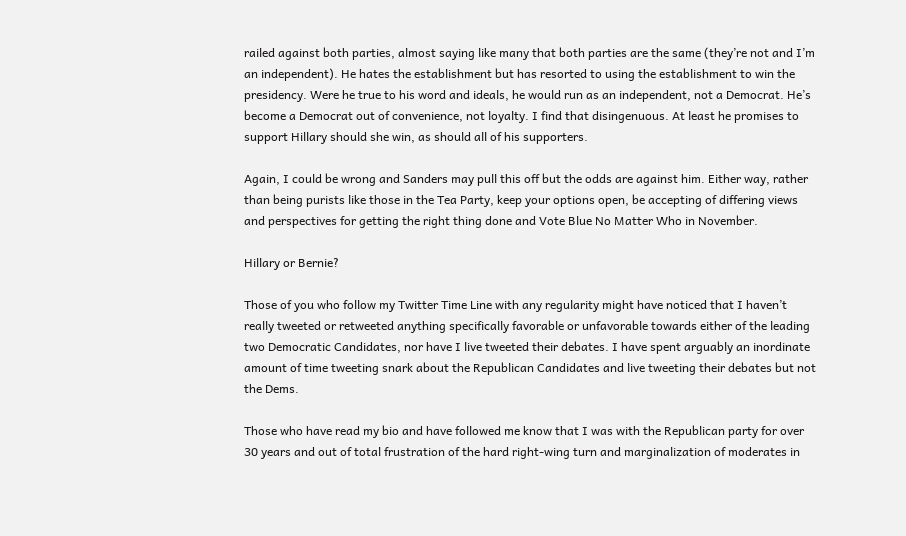railed against both parties, almost saying like many that both parties are the same (they’re not and I’m an independent). He hates the establishment but has resorted to using the establishment to win the presidency. Were he true to his word and ideals, he would run as an independent, not a Democrat. He’s become a Democrat out of convenience, not loyalty. I find that disingenuous. At least he promises to support Hillary should she win, as should all of his supporters.

Again, I could be wrong and Sanders may pull this off but the odds are against him. Either way, rather than being purists like those in the Tea Party, keep your options open, be accepting of differing views and perspectives for getting the right thing done and Vote Blue No Matter Who in November.

Hillary or Bernie?

Those of you who follow my Twitter Time Line with any regularity might have noticed that I haven’t really tweeted or retweeted anything specifically favorable or unfavorable towards either of the leading two Democratic Candidates, nor have I live tweeted their debates. I have spent arguably an inordinate amount of time tweeting snark about the Republican Candidates and live tweeting their debates but not the Dems.

Those who have read my bio and have followed me know that I was with the Republican party for over 30 years and out of total frustration of the hard right-wing turn and marginalization of moderates in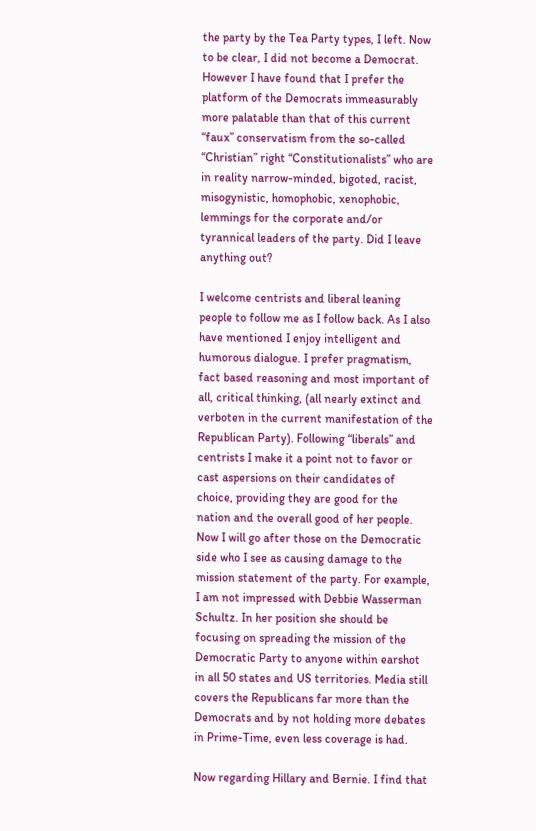the party by the Tea Party types, I left. Now to be clear, I did not become a Democrat. However I have found that I prefer the platform of the Democrats immeasurably more palatable than that of this current “faux” conservatism from the so-called “Christian” right “Constitutionalists” who are in reality narrow-minded, bigoted, racist, misogynistic, homophobic, xenophobic, lemmings for the corporate and/or tyrannical leaders of the party. Did I leave anything out?

I welcome centrists and liberal leaning people to follow me as I follow back. As I also have mentioned I enjoy intelligent and humorous dialogue. I prefer pragmatism, fact based reasoning and most important of all, critical thinking, (all nearly extinct and verboten in the current manifestation of the Republican Party). Following “liberals” and centrists I make it a point not to favor or cast aspersions on their candidates of choice, providing they are good for the nation and the overall good of her people. Now I will go after those on the Democratic side who I see as causing damage to the mission statement of the party. For example, I am not impressed with Debbie Wasserman Schultz. In her position she should be focusing on spreading the mission of the Democratic Party to anyone within earshot in all 50 states and US territories. Media still covers the Republicans far more than the Democrats and by not holding more debates in Prime-Time, even less coverage is had.

Now regarding Hillary and Bernie. I find that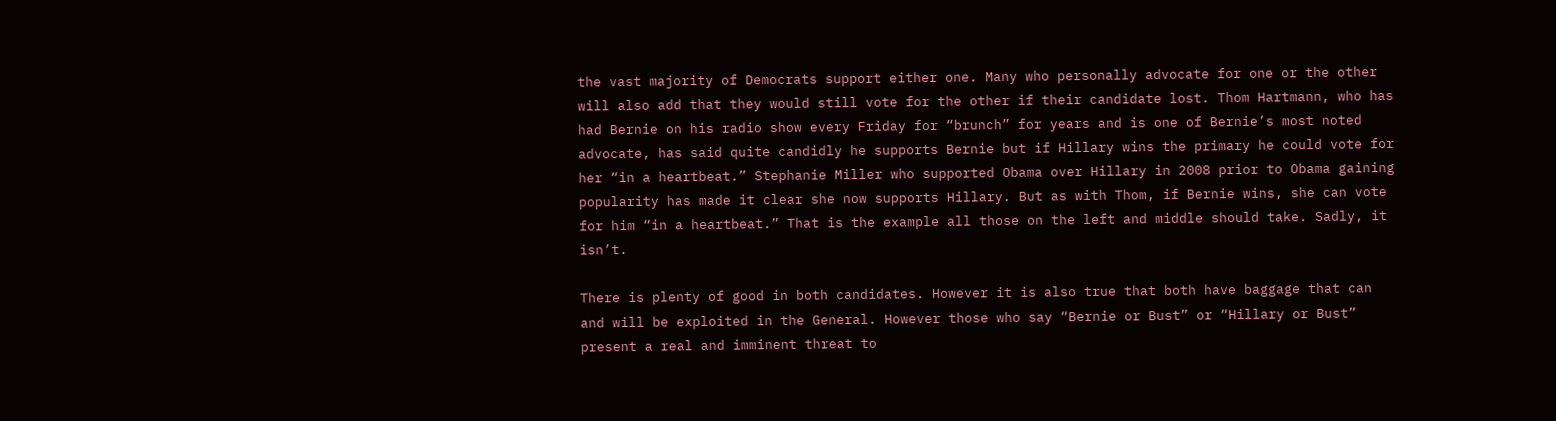the vast majority of Democrats support either one. Many who personally advocate for one or the other will also add that they would still vote for the other if their candidate lost. Thom Hartmann, who has had Bernie on his radio show every Friday for “brunch” for years and is one of Bernie’s most noted advocate, has said quite candidly he supports Bernie but if Hillary wins the primary he could vote for her “in a heartbeat.” Stephanie Miller who supported Obama over Hillary in 2008 prior to Obama gaining popularity has made it clear she now supports Hillary. But as with Thom, if Bernie wins, she can vote for him “in a heartbeat.” That is the example all those on the left and middle should take. Sadly, it isn’t.

There is plenty of good in both candidates. However it is also true that both have baggage that can and will be exploited in the General. However those who say “Bernie or Bust” or “Hillary or Bust” present a real and imminent threat to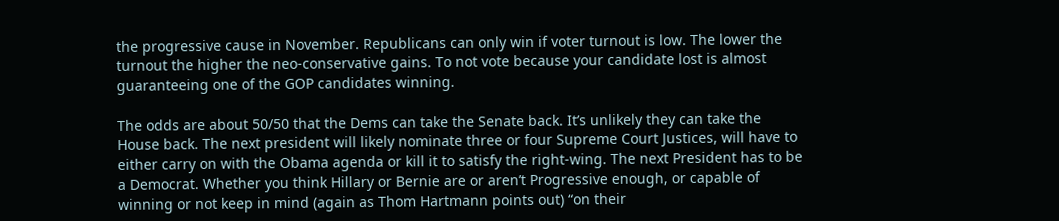the progressive cause in November. Republicans can only win if voter turnout is low. The lower the turnout the higher the neo-conservative gains. To not vote because your candidate lost is almost guaranteeing one of the GOP candidates winning.

The odds are about 50/50 that the Dems can take the Senate back. It’s unlikely they can take the House back. The next president will likely nominate three or four Supreme Court Justices, will have to either carry on with the Obama agenda or kill it to satisfy the right-wing. The next President has to be a Democrat. Whether you think Hillary or Bernie are or aren’t Progressive enough, or capable of winning or not keep in mind (again as Thom Hartmann points out) “on their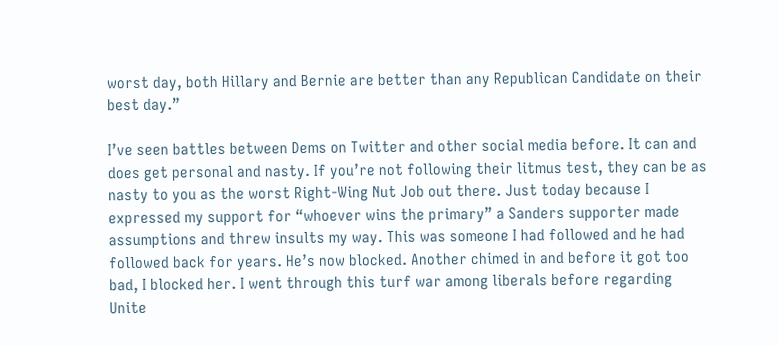worst day, both Hillary and Bernie are better than any Republican Candidate on their best day.”

I’ve seen battles between Dems on Twitter and other social media before. It can and does get personal and nasty. If you’re not following their litmus test, they can be as nasty to you as the worst Right-Wing Nut Job out there. Just today because I expressed my support for “whoever wins the primary” a Sanders supporter made assumptions and threw insults my way. This was someone I had followed and he had followed back for years. He’s now blocked. Another chimed in and before it got too bad, I blocked her. I went through this turf war among liberals before regarding Unite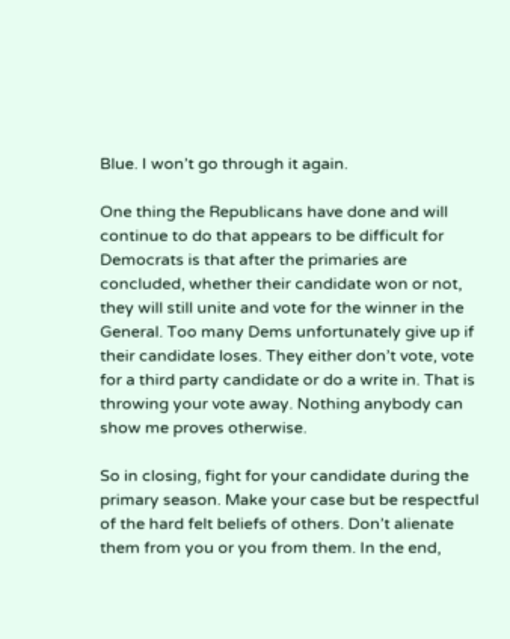Blue. I won’t go through it again.

One thing the Republicans have done and will continue to do that appears to be difficult for Democrats is that after the primaries are concluded, whether their candidate won or not, they will still unite and vote for the winner in the General. Too many Dems unfortunately give up if their candidate loses. They either don’t vote, vote for a third party candidate or do a write in. That is throwing your vote away. Nothing anybody can show me proves otherwise.

So in closing, fight for your candidate during the primary season. Make your case but be respectful of the hard felt beliefs of others. Don’t alienate them from you or you from them. In the end,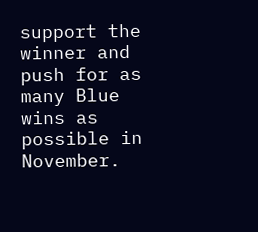support the winner and push for as many Blue wins as possible in November.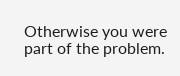Otherwise you were part of the problem.